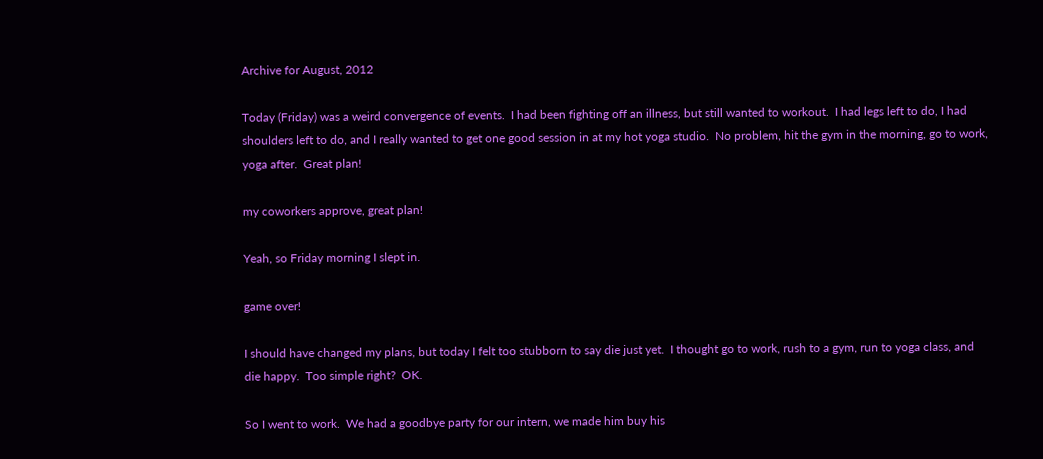Archive for August, 2012

Today (Friday) was a weird convergence of events.  I had been fighting off an illness, but still wanted to workout.  I had legs left to do, I had shoulders left to do, and I really wanted to get one good session in at my hot yoga studio.  No problem, hit the gym in the morning, go to work, yoga after.  Great plan!

my coworkers approve, great plan!

Yeah, so Friday morning I slept in.

game over!

I should have changed my plans, but today I felt too stubborn to say die just yet.  I thought go to work, rush to a gym, run to yoga class, and die happy.  Too simple right?  OK.

So I went to work.  We had a goodbye party for our intern, we made him buy his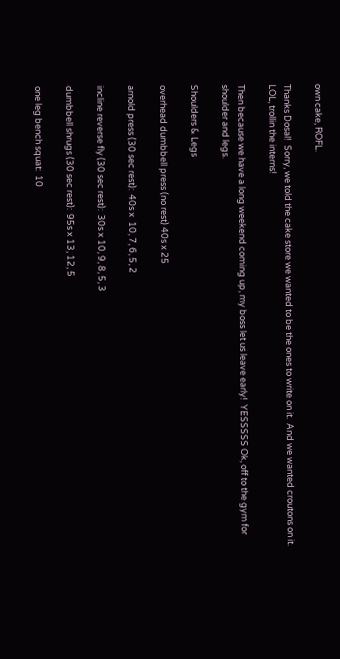own cake, ROFL.

Thanks Dosal!  Sorry, we told the cake store we wanted to be the ones to write on it.  And we wanted croutons on it.  LOL, trollin the interns!

Then because we have a long weekend coming up, my boss let us leave early!  YESSSSS Ok, off to the gym for shoulder and legs.

Shoulders & Legs

overhead dumbbell press (no rest) 40s x 25

arnold press (30 sec rest):  40s x  10, 7, 6, 5, 2

incline reverse fly (30 sec rest):  30s x 10, 9, 8, 5, 3

dumbbell shrugs (30 sec rest):  95s x 13, 12, 5

one leg bench squat:  10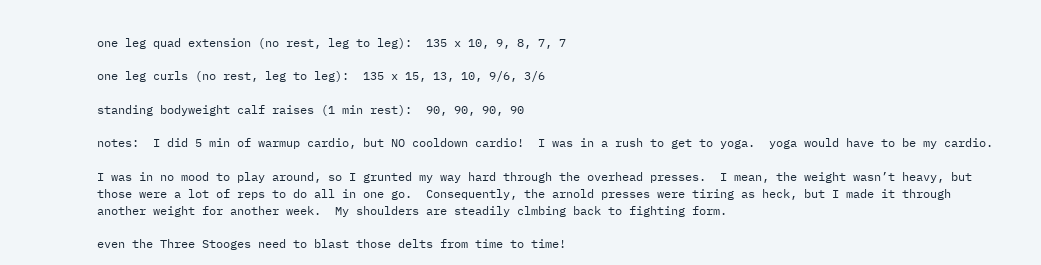one leg quad extension (no rest, leg to leg):  135 x 10, 9, 8, 7, 7

one leg curls (no rest, leg to leg):  135 x 15, 13, 10, 9/6, 3/6

standing bodyweight calf raises (1 min rest):  90, 90, 90, 90

notes:  I did 5 min of warmup cardio, but NO cooldown cardio!  I was in a rush to get to yoga.  yoga would have to be my cardio.

I was in no mood to play around, so I grunted my way hard through the overhead presses.  I mean, the weight wasn’t heavy, but those were a lot of reps to do all in one go.  Consequently, the arnold presses were tiring as heck, but I made it through another weight for another week.  My shoulders are steadily clmbing back to fighting form.

even the Three Stooges need to blast those delts from time to time!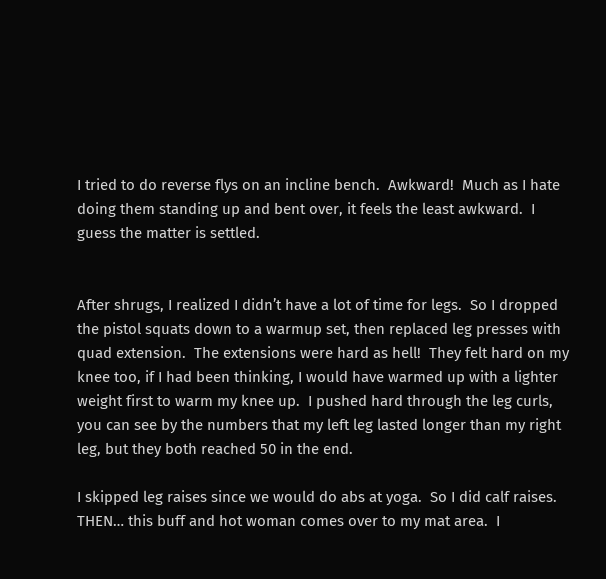I tried to do reverse flys on an incline bench.  Awkward!  Much as I hate doing them standing up and bent over, it feels the least awkward.  I guess the matter is settled.


After shrugs, I realized I didn’t have a lot of time for legs.  So I dropped the pistol squats down to a warmup set, then replaced leg presses with quad extension.  The extensions were hard as hell!  They felt hard on my knee too, if I had been thinking, I would have warmed up with a lighter weight first to warm my knee up.  I pushed hard through the leg curls, you can see by the numbers that my left leg lasted longer than my right leg, but they both reached 50 in the end.

I skipped leg raises since we would do abs at yoga.  So I did calf raises.  THEN… this buff and hot woman comes over to my mat area.  I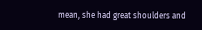mean, she had great shoulders and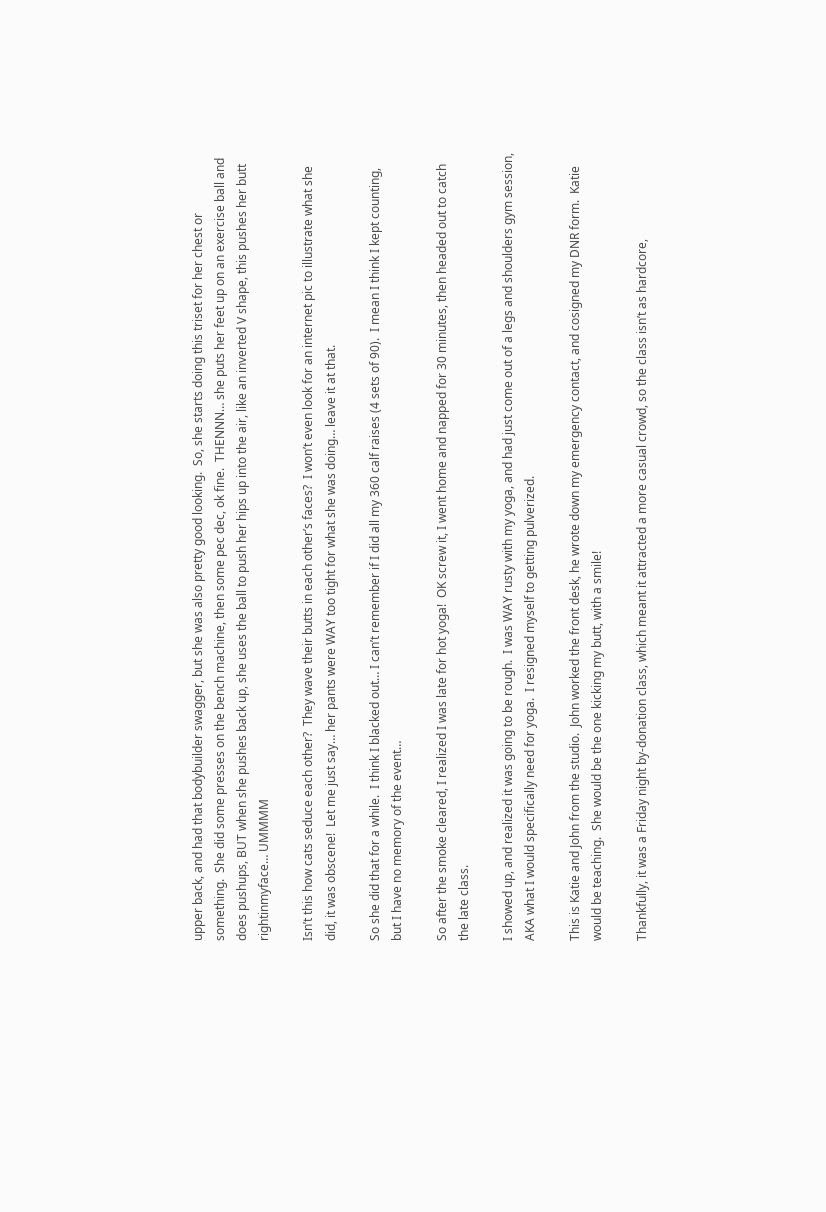upper back, and had that bodybuilder swagger, but she was also pretty good looking.  So, she starts doing this triset for her chest or something.  She did some presses on the bench machine, then some pec dec, ok fine.  THENNN… she puts her feet up on an exercise ball and does pushups, BUT when she pushes back up, she uses the ball to push her hips up into the air, like an inverted V shape, this pushes her butt rightinmyface… UMMMM

Isn’t this how cats seduce each other?  They wave their butts in each other’s faces?  I won’t even look for an internet pic to illustrate what she did, it was obscene!  Let me just say… her pants were WAY too tight for what she was doing… leave it at that.

So she did that for a while.  I think I blacked out… I can’t remember if I did all my 360 calf raises (4 sets of 90).  I mean I think I kept counting, but I have no memory of the event…

So after the smoke cleared, I realized I was late for hot yoga!  OK screw it, I went home and napped for 30 minutes, then headed out to catch the late class.

I showed up, and realized it was going to be rough.  I was WAY rusty with my yoga, and had just come out of a legs and shoulders gym session, AKA what I would specifically need for yoga.  I resigned myself to getting pulverized.

This is Katie and John from the studio.  John worked the front desk, he wrote down my emergency contact, and cosigned my DNR form.  Katie would be teaching.  She would be the one kicking my butt, with a smile!

Thankfully, it was a Friday night by-donation class, which meant it attracted a more casual crowd, so the class isn’t as hardcore,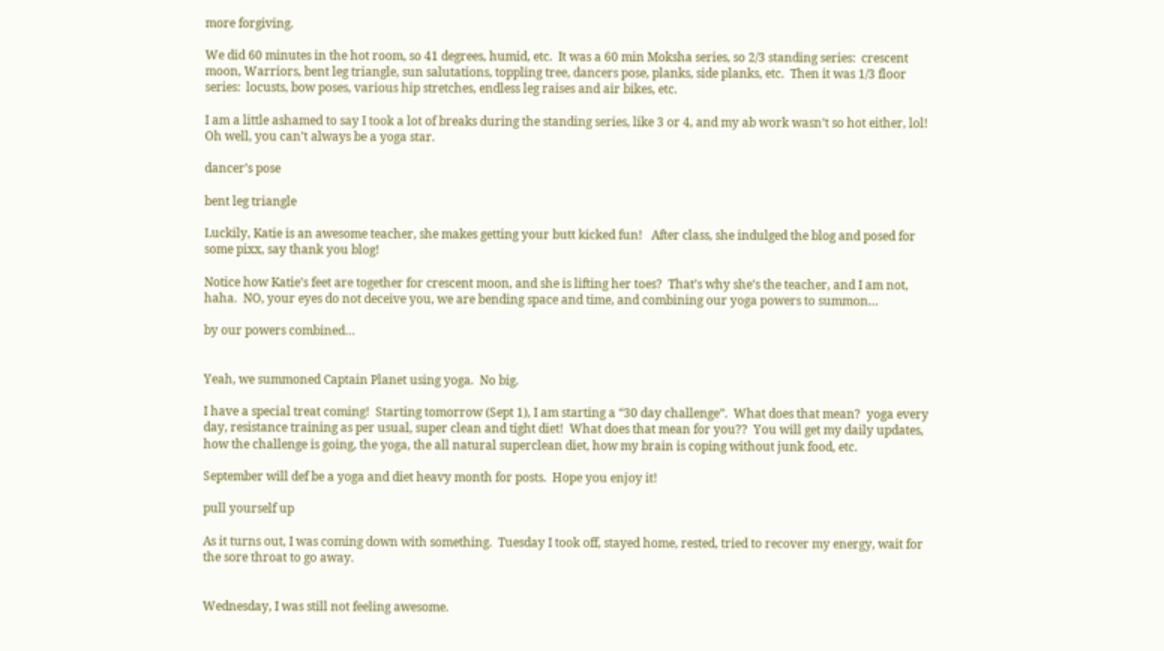more forgiving.

We did 60 minutes in the hot room, so 41 degrees, humid, etc.  It was a 60 min Moksha series, so 2/3 standing series:  crescent moon, Warriors, bent leg triangle, sun salutations, toppling tree, dancers pose, planks, side planks, etc.  Then it was 1/3 floor series:  locusts, bow poses, various hip stretches, endless leg raises and air bikes, etc.

I am a little ashamed to say I took a lot of breaks during the standing series, like 3 or 4, and my ab work wasn’t so hot either, lol!  Oh well, you can’t always be a yoga star.

dancer’s pose

bent leg triangle

Luckily, Katie is an awesome teacher, she makes getting your butt kicked fun!   After class, she indulged the blog and posed for some pixx, say thank you blog!

Notice how Katie’s feet are together for crescent moon, and she is lifting her toes?  That’s why she’s the teacher, and I am not, haha.  NO, your eyes do not deceive you, we are bending space and time, and combining our yoga powers to summon…

by our powers combined…


Yeah, we summoned Captain Planet using yoga.  No big.

I have a special treat coming!  Starting tomorrow (Sept 1), I am starting a “30 day challenge”.  What does that mean?  yoga every day, resistance training as per usual, super clean and tight diet!  What does that mean for you??  You will get my daily updates, how the challenge is going, the yoga, the all natural superclean diet, how my brain is coping without junk food, etc.

September will def be a yoga and diet heavy month for posts.  Hope you enjoy it!

pull yourself up

As it turns out, I was coming down with something.  Tuesday I took off, stayed home, rested, tried to recover my energy, wait for the sore throat to go away.


Wednesday, I was still not feeling awesome.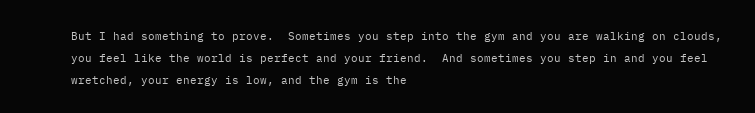But I had something to prove.  Sometimes you step into the gym and you are walking on clouds, you feel like the world is perfect and your friend.  And sometimes you step in and you feel wretched, your energy is low, and the gym is the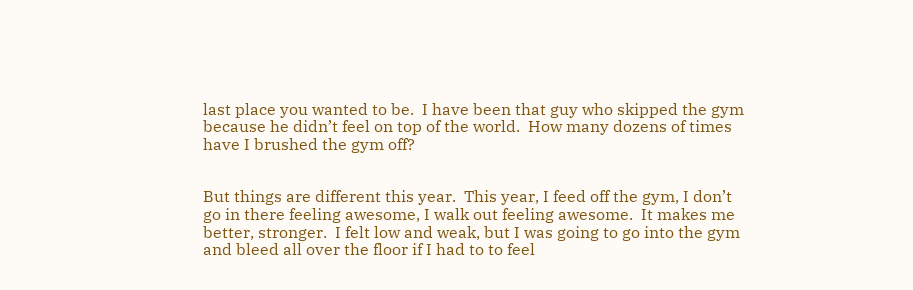last place you wanted to be.  I have been that guy who skipped the gym because he didn’t feel on top of the world.  How many dozens of times have I brushed the gym off?


But things are different this year.  This year, I feed off the gym, I don’t go in there feeling awesome, I walk out feeling awesome.  It makes me better, stronger.  I felt low and weak, but I was going to go into the gym and bleed all over the floor if I had to to feel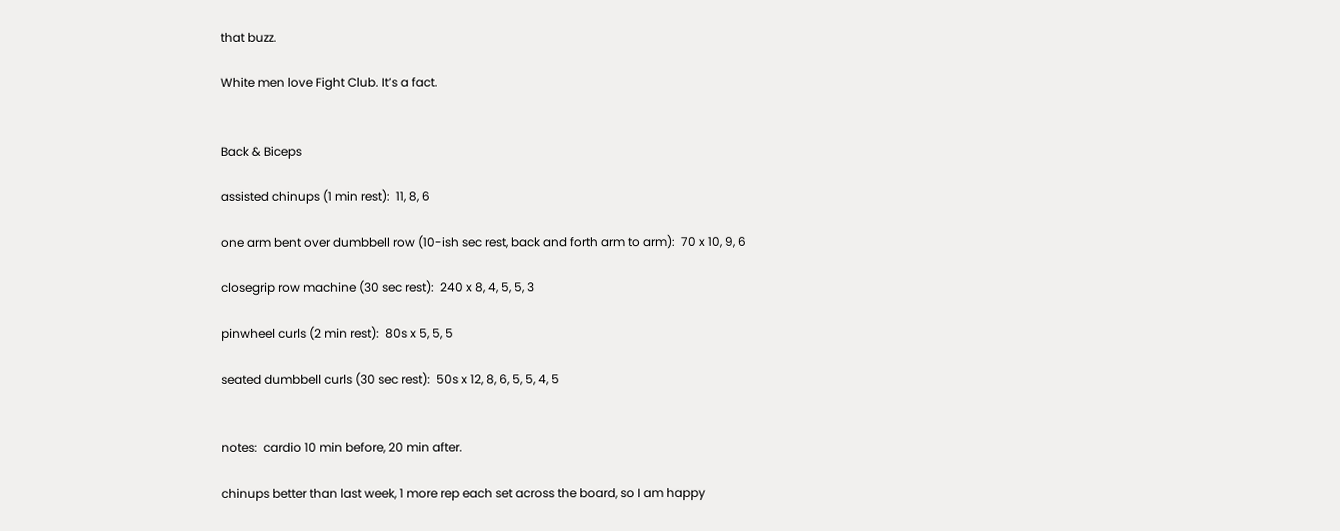that buzz.

White men love Fight Club. It’s a fact.


Back & Biceps

assisted chinups (1 min rest):  11, 8, 6

one arm bent over dumbbell row (10-ish sec rest, back and forth arm to arm):  70 x 10, 9, 6

closegrip row machine (30 sec rest):  240 x 8, 4, 5, 5, 3

pinwheel curls (2 min rest):  80s x 5, 5, 5

seated dumbbell curls (30 sec rest):  50s x 12, 8, 6, 5, 5, 4, 5


notes:  cardio 10 min before, 20 min after.

chinups better than last week, 1 more rep each set across the board, so I am happy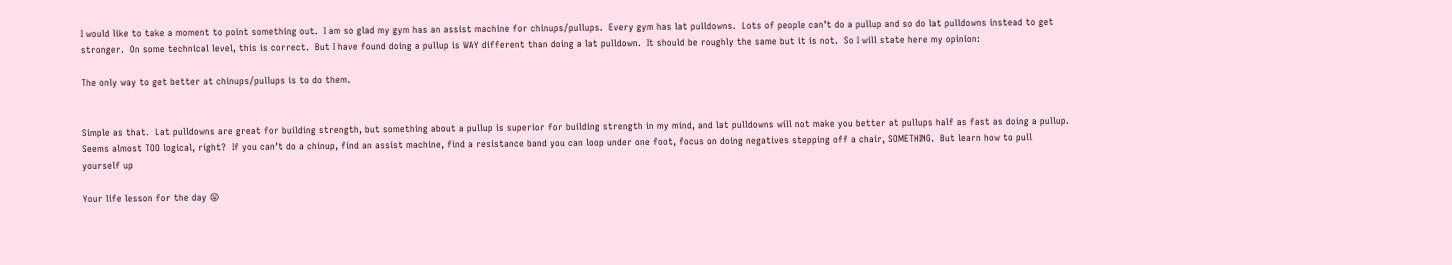I would like to take a moment to point something out.  I am so glad my gym has an assist machine for chinups/pullups.  Every gym has lat pulldowns.  Lots of people can’t do a pullup and so do lat pulldowns instead to get stronger.  On some technical level, this is correct.  But I have found doing a pullup is WAY different than doing a lat pulldown.  It should be roughly the same but it is not.  So I will state here my opinion:

The only way to get better at chinups/pullups is to do them.


Simple as that.  Lat pulldowns are great for building strength, but something about a pullup is superior for building strength in my mind, and lat pulldowns will not make you better at pullups half as fast as doing a pullup.  Seems almost TOO logical, right?  If you can’t do a chinup, find an assist machine, find a resistance band you can loop under one foot, focus on doing negatives stepping off a chair, SOMETHING.  But learn how to pull yourself up

Your life lesson for the day 😛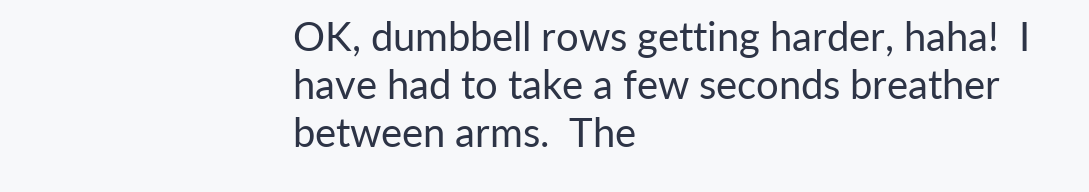OK, dumbbell rows getting harder, haha!  I have had to take a few seconds breather between arms.  The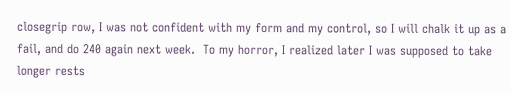closegrip row, I was not confident with my form and my control, so I will chalk it up as a fail, and do 240 again next week.  To my horror, I realized later I was supposed to take longer rests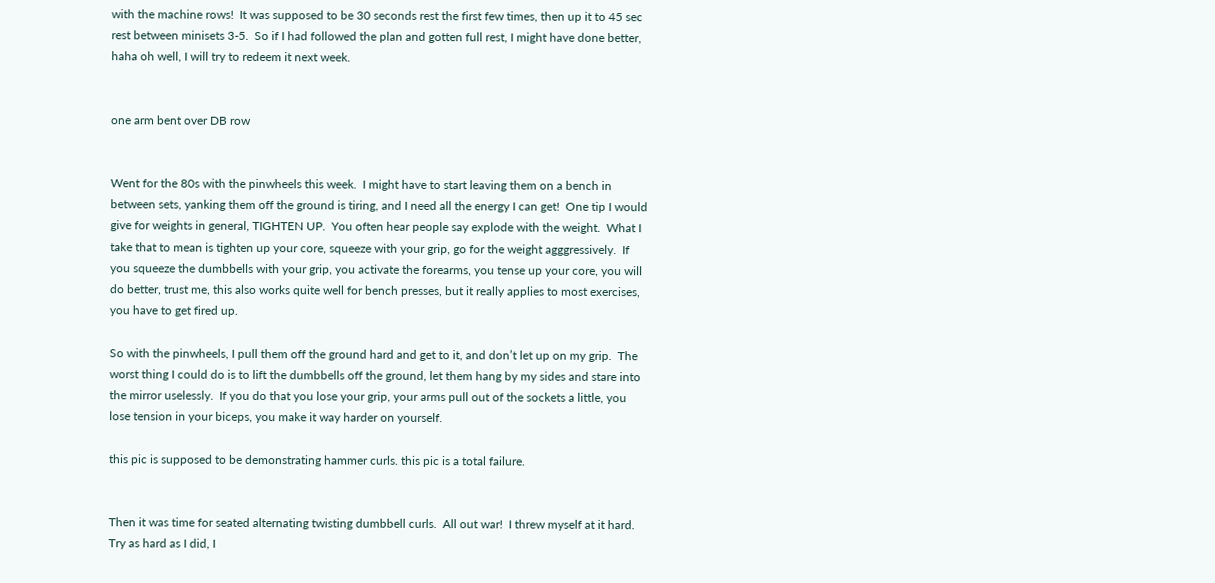with the machine rows!  It was supposed to be 30 seconds rest the first few times, then up it to 45 sec rest between minisets 3-5.  So if I had followed the plan and gotten full rest, I might have done better, haha oh well, I will try to redeem it next week.


one arm bent over DB row


Went for the 80s with the pinwheels this week.  I might have to start leaving them on a bench in between sets, yanking them off the ground is tiring, and I need all the energy I can get!  One tip I would give for weights in general, TIGHTEN UP.  You often hear people say explode with the weight.  What I take that to mean is tighten up your core, squeeze with your grip, go for the weight agggressively.  If you squeeze the dumbbells with your grip, you activate the forearms, you tense up your core, you will do better, trust me, this also works quite well for bench presses, but it really applies to most exercises, you have to get fired up.

So with the pinwheels, I pull them off the ground hard and get to it, and don’t let up on my grip.  The worst thing I could do is to lift the dumbbells off the ground, let them hang by my sides and stare into the mirror uselessly.  If you do that you lose your grip, your arms pull out of the sockets a little, you lose tension in your biceps, you make it way harder on yourself.

this pic is supposed to be demonstrating hammer curls. this pic is a total failure.


Then it was time for seated alternating twisting dumbbell curls.  All out war!  I threw myself at it hard.  Try as hard as I did, I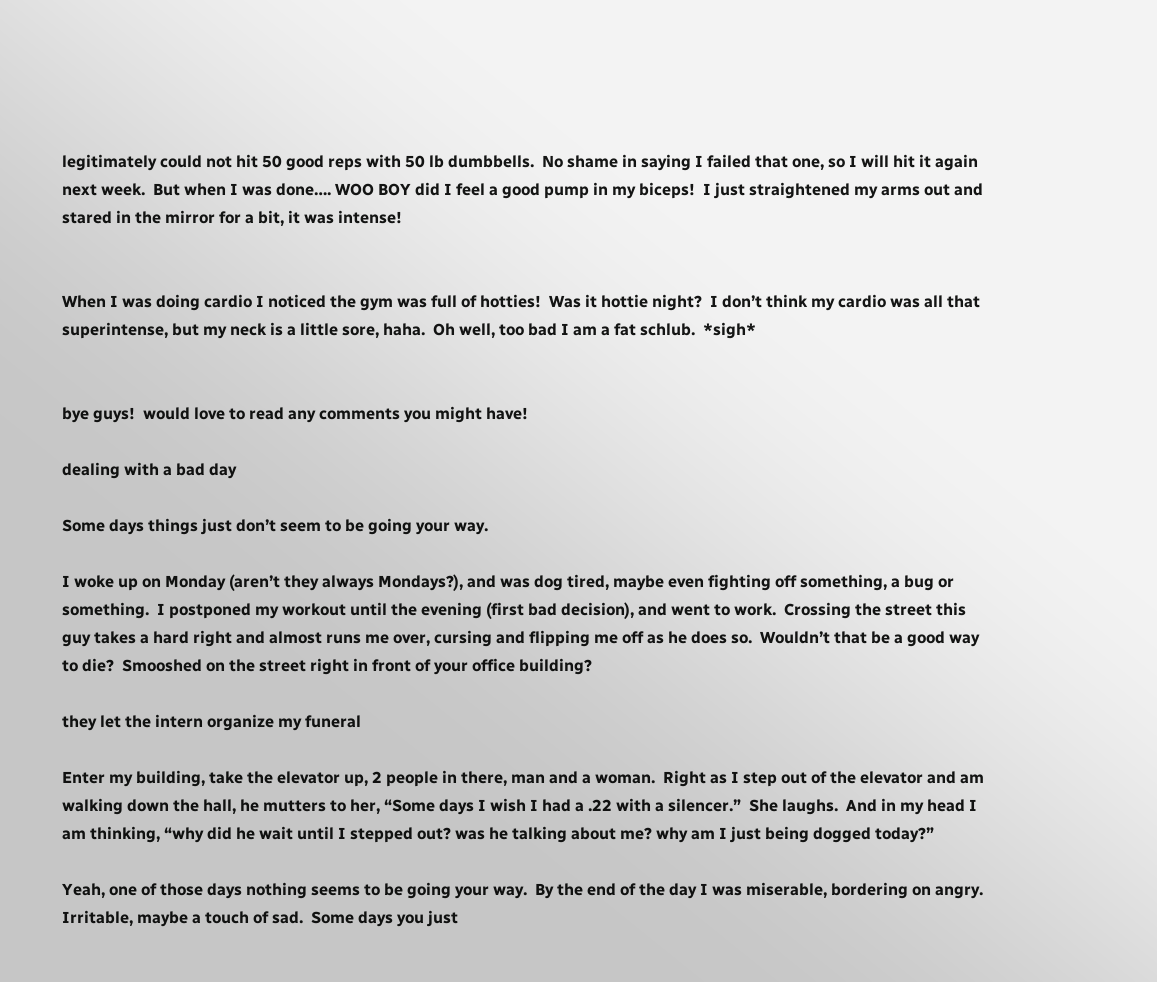legitimately could not hit 50 good reps with 50 lb dumbbells.  No shame in saying I failed that one, so I will hit it again next week.  But when I was done…. WOO BOY did I feel a good pump in my biceps!  I just straightened my arms out and stared in the mirror for a bit, it was intense!


When I was doing cardio I noticed the gym was full of hotties!  Was it hottie night?  I don’t think my cardio was all that superintense, but my neck is a little sore, haha.  Oh well, too bad I am a fat schlub.  *sigh*


bye guys!  would love to read any comments you might have!

dealing with a bad day

Some days things just don’t seem to be going your way.

I woke up on Monday (aren’t they always Mondays?), and was dog tired, maybe even fighting off something, a bug or something.  I postponed my workout until the evening (first bad decision), and went to work.  Crossing the street this guy takes a hard right and almost runs me over, cursing and flipping me off as he does so.  Wouldn’t that be a good way to die?  Smooshed on the street right in front of your office building?

they let the intern organize my funeral

Enter my building, take the elevator up, 2 people in there, man and a woman.  Right as I step out of the elevator and am walking down the hall, he mutters to her, “Some days I wish I had a .22 with a silencer.”  She laughs.  And in my head I am thinking, “why did he wait until I stepped out? was he talking about me? why am I just being dogged today?”

Yeah, one of those days nothing seems to be going your way.  By the end of the day I was miserable, bordering on angry.  Irritable, maybe a touch of sad.  Some days you just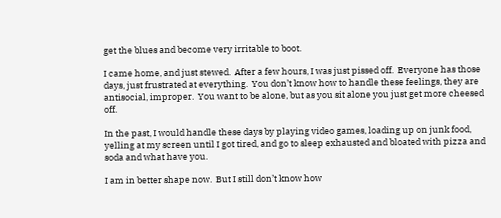get the blues and become very irritable to boot.

I came home, and just stewed.  After a few hours, I was just pissed off.  Everyone has those days, just frustrated at everything.  You don’t know how to handle these feelings, they are antisocial, improper.  You want to be alone, but as you sit alone you just get more cheesed off.

In the past, I would handle these days by playing video games, loading up on junk food, yelling at my screen until I got tired, and go to sleep exhausted and bloated with pizza and soda and what have you.

I am in better shape now.  But I still don’t know how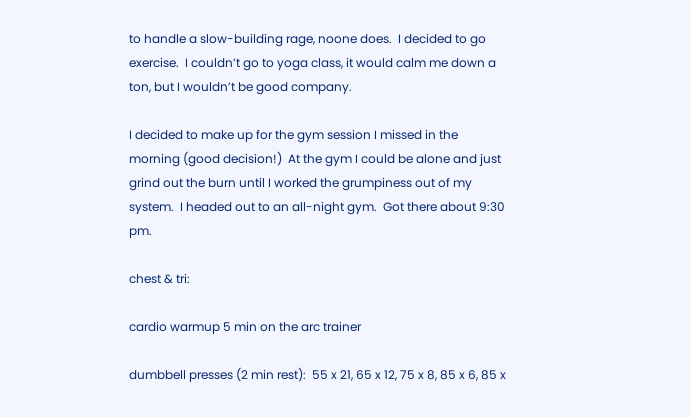to handle a slow-building rage, noone does.  I decided to go exercise.  I couldn’t go to yoga class, it would calm me down a ton, but I wouldn’t be good company.

I decided to make up for the gym session I missed in the morning (good decision!)  At the gym I could be alone and just grind out the burn until I worked the grumpiness out of my system.  I headed out to an all-night gym.  Got there about 9:30 pm.

chest & tri:

cardio warmup 5 min on the arc trainer

dumbbell presses (2 min rest):  55 x 21, 65 x 12, 75 x 8, 85 x 6, 85 x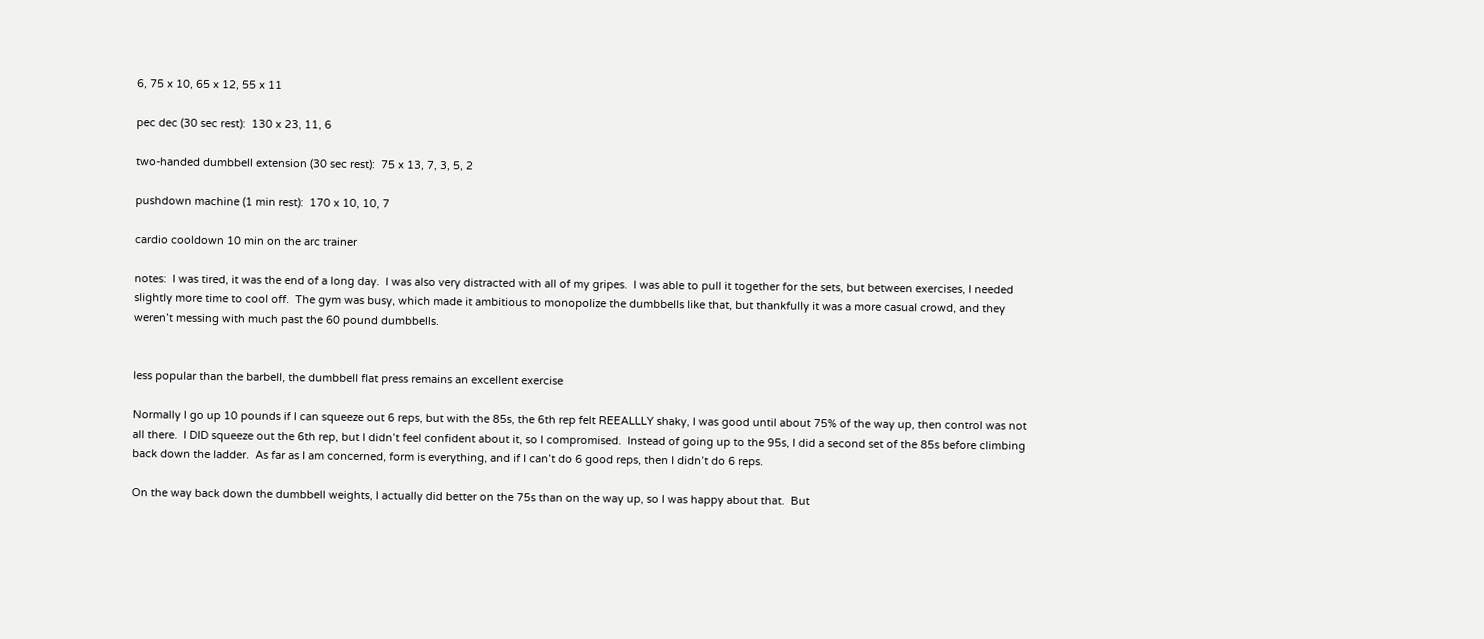6, 75 x 10, 65 x 12, 55 x 11

pec dec (30 sec rest):  130 x 23, 11, 6

two-handed dumbbell extension (30 sec rest):  75 x 13, 7, 3, 5, 2

pushdown machine (1 min rest):  170 x 10, 10, 7

cardio cooldown 10 min on the arc trainer

notes:  I was tired, it was the end of a long day.  I was also very distracted with all of my gripes.  I was able to pull it together for the sets, but between exercises, I needed slightly more time to cool off.  The gym was busy, which made it ambitious to monopolize the dumbbells like that, but thankfully it was a more casual crowd, and they weren’t messing with much past the 60 pound dumbbells.


less popular than the barbell, the dumbbell flat press remains an excellent exercise

Normally I go up 10 pounds if I can squeeze out 6 reps, but with the 85s, the 6th rep felt REEALLLY shaky, I was good until about 75% of the way up, then control was not all there.  I DID squeeze out the 6th rep, but I didn’t feel confident about it, so I compromised.  Instead of going up to the 95s, I did a second set of the 85s before climbing back down the ladder.  As far as I am concerned, form is everything, and if I can’t do 6 good reps, then I didn’t do 6 reps.

On the way back down the dumbbell weights, I actually did better on the 75s than on the way up, so I was happy about that.  But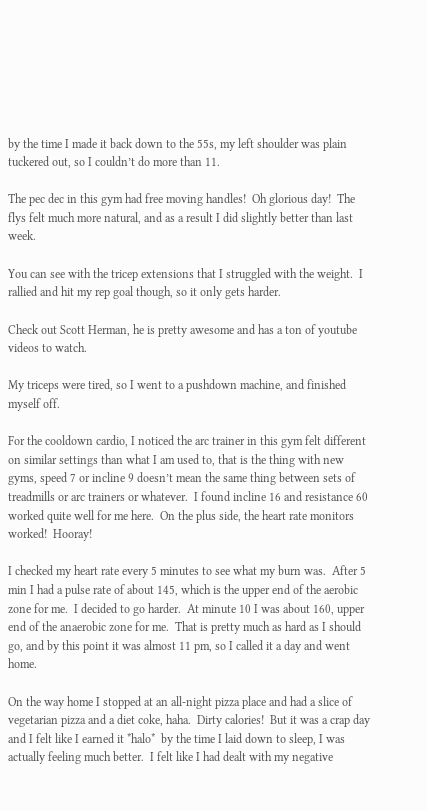by the time I made it back down to the 55s, my left shoulder was plain tuckered out, so I couldn’t do more than 11.

The pec dec in this gym had free moving handles!  Oh glorious day!  The flys felt much more natural, and as a result I did slightly better than last week.

You can see with the tricep extensions that I struggled with the weight.  I rallied and hit my rep goal though, so it only gets harder.

Check out Scott Herman, he is pretty awesome and has a ton of youtube videos to watch.

My triceps were tired, so I went to a pushdown machine, and finished myself off.

For the cooldown cardio, I noticed the arc trainer in this gym felt different on similar settings than what I am used to, that is the thing with new gyms, speed 7 or incline 9 doesn’t mean the same thing between sets of treadmills or arc trainers or whatever.  I found incline 16 and resistance 60 worked quite well for me here.  On the plus side, the heart rate monitors worked!  Hooray!

I checked my heart rate every 5 minutes to see what my burn was.  After 5 min I had a pulse rate of about 145, which is the upper end of the aerobic zone for me.  I decided to go harder.  At minute 10 I was about 160, upper end of the anaerobic zone for me.  That is pretty much as hard as I should go, and by this point it was almost 11 pm, so I called it a day and went home.

On the way home I stopped at an all-night pizza place and had a slice of vegetarian pizza and a diet coke, haha.  Dirty calories!  But it was a crap day and I felt like I earned it *halo*  by the time I laid down to sleep, I was actually feeling much better.  I felt like I had dealt with my negative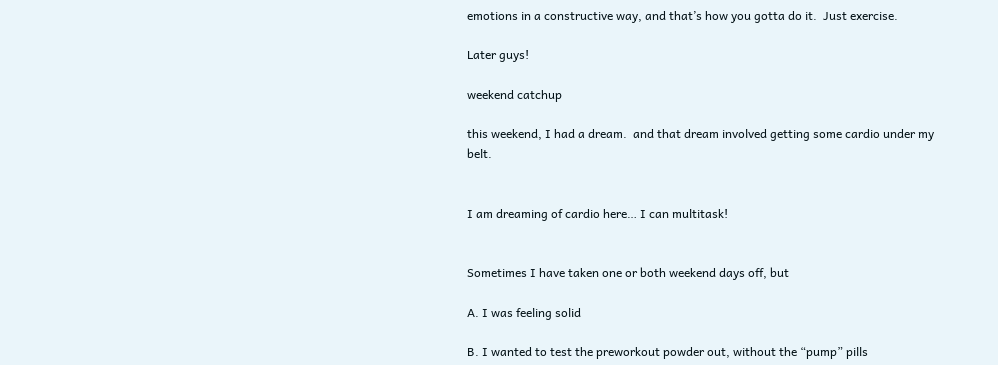emotions in a constructive way, and that’s how you gotta do it.  Just exercise.

Later guys!

weekend catchup

this weekend, I had a dream.  and that dream involved getting some cardio under my belt.


I am dreaming of cardio here… I can multitask!


Sometimes I have taken one or both weekend days off, but

A. I was feeling solid

B. I wanted to test the preworkout powder out, without the “pump” pills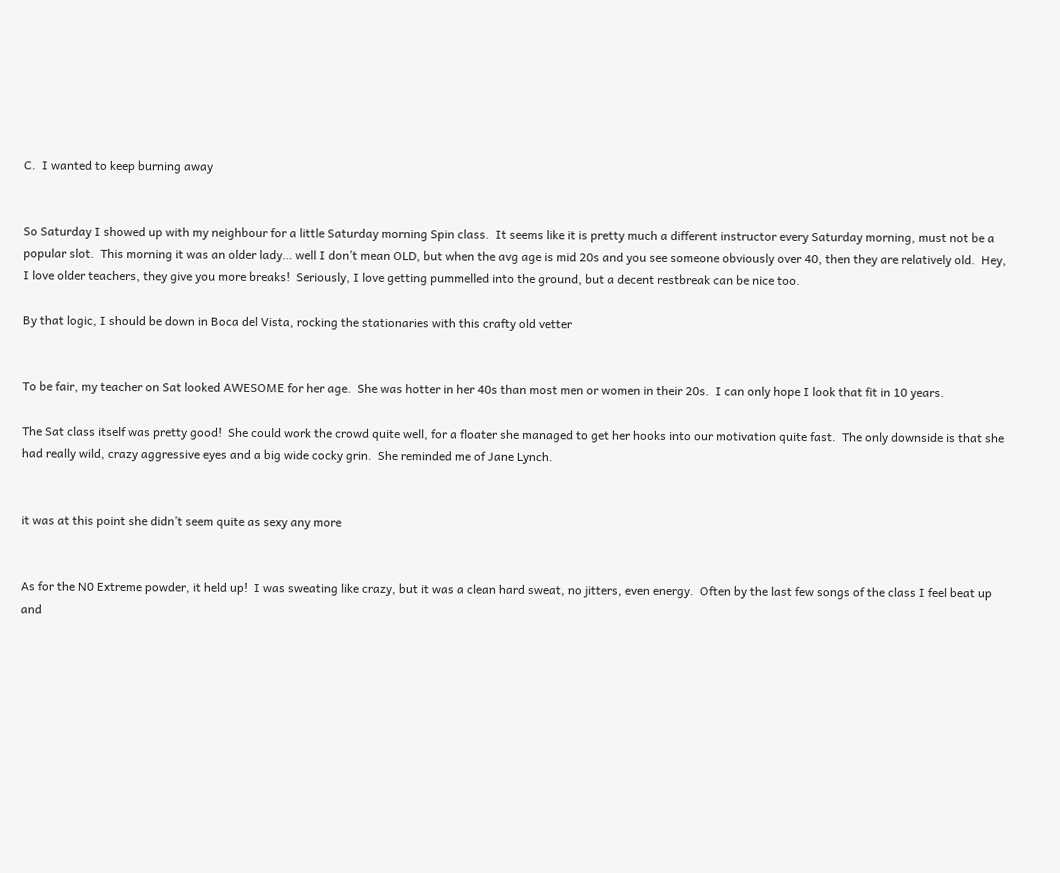C.  I wanted to keep burning away


So Saturday I showed up with my neighbour for a little Saturday morning Spin class.  It seems like it is pretty much a different instructor every Saturday morning, must not be a popular slot.  This morning it was an older lady… well I don’t mean OLD, but when the avg age is mid 20s and you see someone obviously over 40, then they are relatively old.  Hey, I love older teachers, they give you more breaks!  Seriously, I love getting pummelled into the ground, but a decent restbreak can be nice too.

By that logic, I should be down in Boca del Vista, rocking the stationaries with this crafty old vetter


To be fair, my teacher on Sat looked AWESOME for her age.  She was hotter in her 40s than most men or women in their 20s.  I can only hope I look that fit in 10 years.

The Sat class itself was pretty good!  She could work the crowd quite well, for a floater she managed to get her hooks into our motivation quite fast.  The only downside is that she had really wild, crazy aggressive eyes and a big wide cocky grin.  She reminded me of Jane Lynch.


it was at this point she didn’t seem quite as sexy any more


As for the N0 Extreme powder, it held up!  I was sweating like crazy, but it was a clean hard sweat, no jitters, even energy.  Often by the last few songs of the class I feel beat up and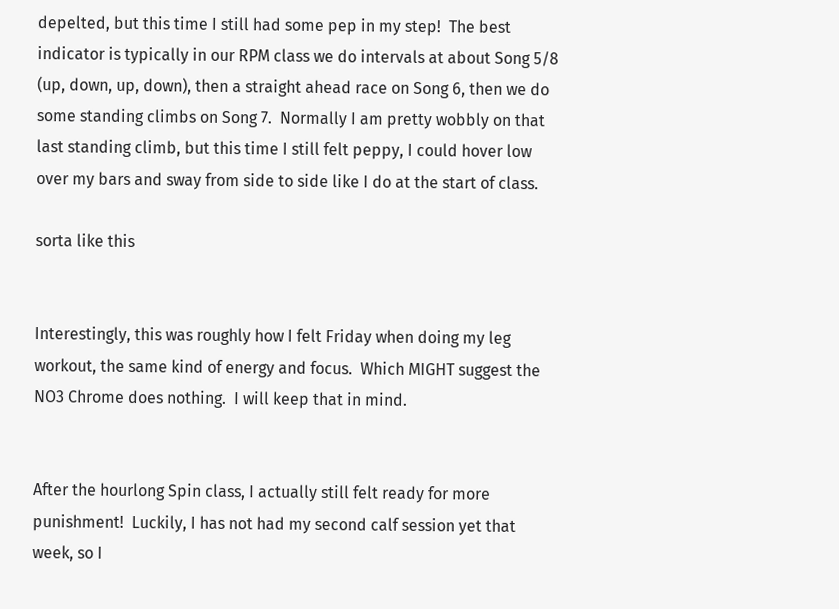depelted, but this time I still had some pep in my step!  The best indicator is typically in our RPM class we do intervals at about Song 5/8 (up, down, up, down), then a straight ahead race on Song 6, then we do some standing climbs on Song 7.  Normally I am pretty wobbly on that last standing climb, but this time I still felt peppy, I could hover low over my bars and sway from side to side like I do at the start of class.

sorta like this


Interestingly, this was roughly how I felt Friday when doing my leg workout, the same kind of energy and focus.  Which MIGHT suggest the NO3 Chrome does nothing.  I will keep that in mind.


After the hourlong Spin class, I actually still felt ready for more punishment!  Luckily, I has not had my second calf session yet that week, so I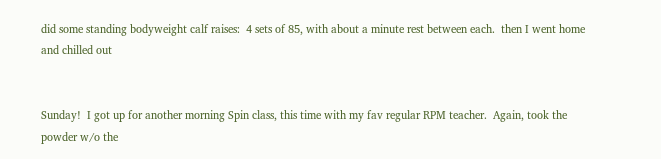did some standing bodyweight calf raises:  4 sets of 85, with about a minute rest between each.  then I went home and chilled out


Sunday!  I got up for another morning Spin class, this time with my fav regular RPM teacher.  Again, took the powder w/o the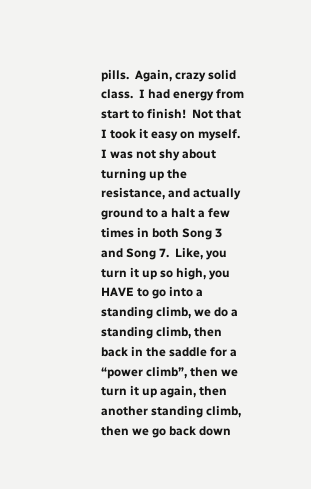pills.  Again, crazy solid class.  I had energy from start to finish!  Not that I took it easy on myself.  I was not shy about turning up the resistance, and actually ground to a halt a few times in both Song 3 and Song 7.  Like, you turn it up so high, you HAVE to go into a standing climb, we do a standing climb, then back in the saddle for a “power climb”, then we turn it up again, then another standing climb, then we go back down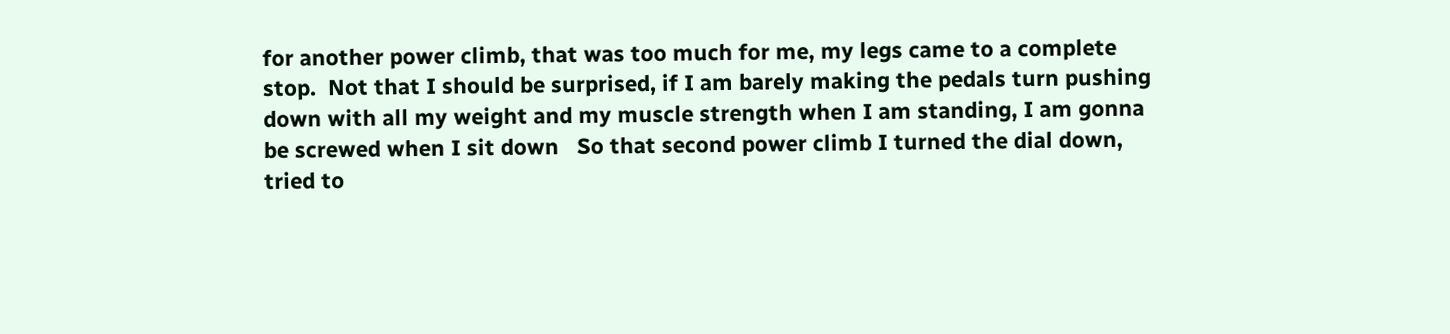for another power climb, that was too much for me, my legs came to a complete stop.  Not that I should be surprised, if I am barely making the pedals turn pushing down with all my weight and my muscle strength when I am standing, I am gonna be screwed when I sit down   So that second power climb I turned the dial down, tried to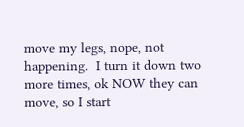move my legs, nope, not happening.  I turn it down two more times, ok NOW they can move, so I start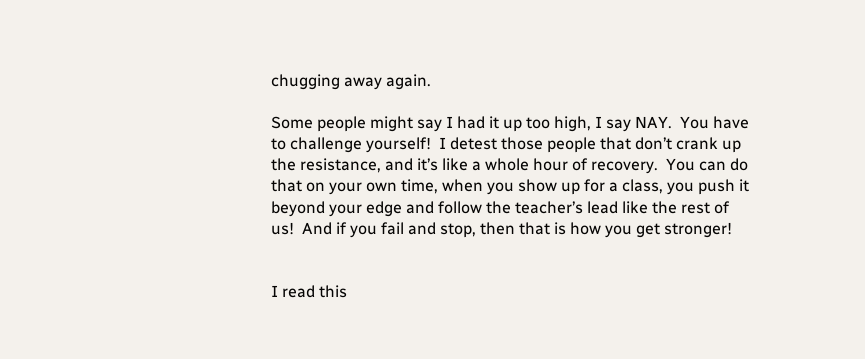chugging away again.

Some people might say I had it up too high, I say NAY.  You have to challenge yourself!  I detest those people that don’t crank up the resistance, and it’s like a whole hour of recovery.  You can do that on your own time, when you show up for a class, you push it beyond your edge and follow the teacher’s lead like the rest of us!  And if you fail and stop, then that is how you get stronger!


I read this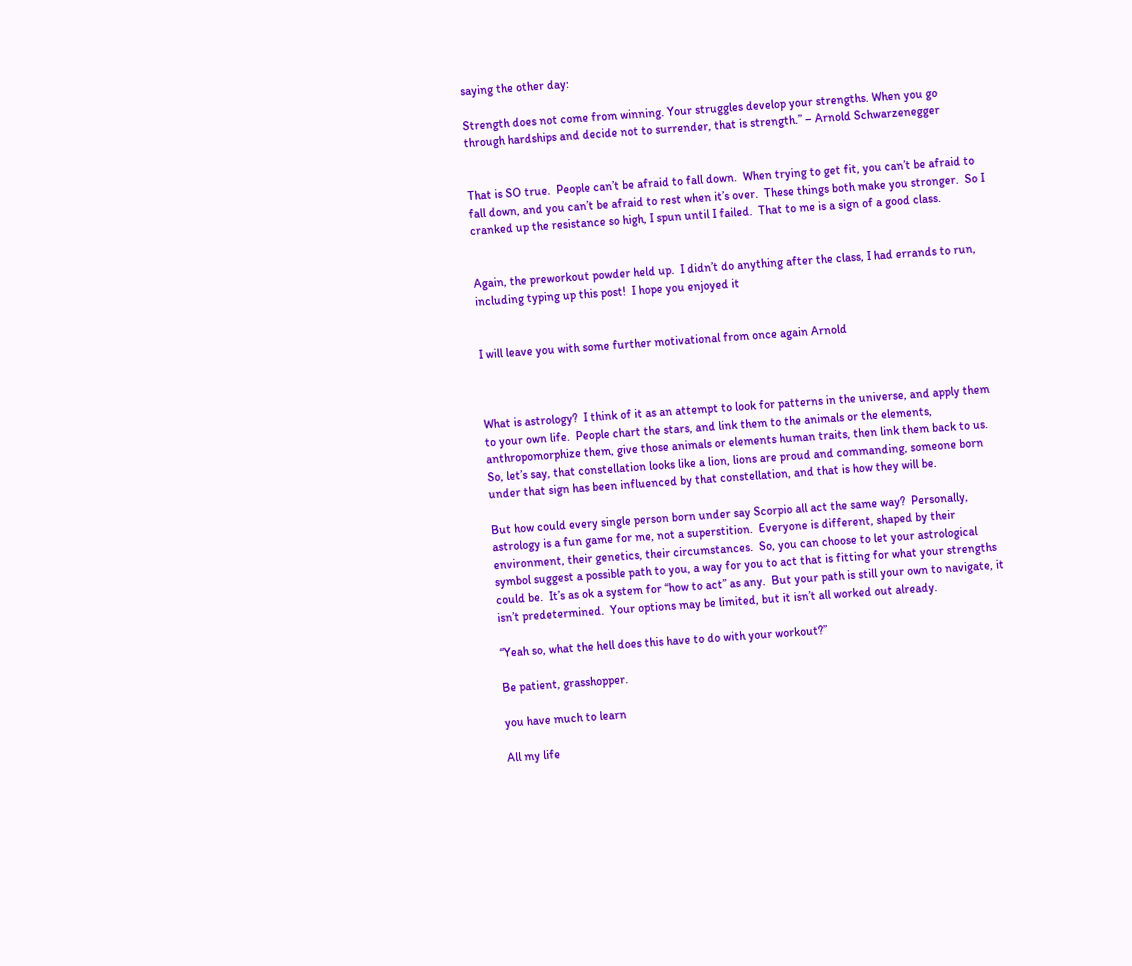saying the other day:

Strength does not come from winning. Your struggles develop your strengths. When you go through hardships and decide not to surrender, that is strength.” – Arnold Schwarzenegger


That is SO true.  People can’t be afraid to fall down.  When trying to get fit, you can’t be afraid to fall down, and you can’t be afraid to rest when it’s over.  These things both make you stronger.  So I cranked up the resistance so high, I spun until I failed.  That to me is a sign of a good class.


Again, the preworkout powder held up.  I didn’t do anything after the class, I had errands to run, including typing up this post!  I hope you enjoyed it


I will leave you with some further motivational from once again Arnold



What is astrology?  I think of it as an attempt to look for patterns in the universe, and apply them to your own life.  People chart the stars, and link them to the animals or the elements, anthropomorphize them, give those animals or elements human traits, then link them back to us.  So, let’s say, that constellation looks like a lion, lions are proud and commanding, someone born under that sign has been influenced by that constellation, and that is how they will be.

But how could every single person born under say Scorpio all act the same way?  Personally, astrology is a fun game for me, not a superstition.  Everyone is different, shaped by their environment, their genetics, their circumstances.  So, you can choose to let your astrological symbol suggest a possible path to you, a way for you to act that is fitting for what your strengths could be.  It’s as ok a system for “how to act” as any.  But your path is still your own to navigate, it isn’t predetermined.  Your options may be limited, but it isn’t all worked out already.

“Yeah so, what the hell does this have to do with your workout?”

Be patient, grasshopper.

you have much to learn

All my life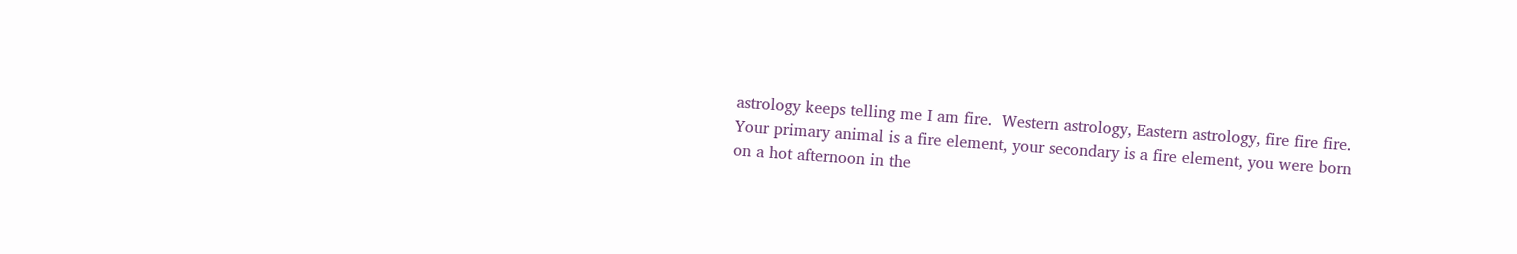astrology keeps telling me I am fire.  Western astrology, Eastern astrology, fire fire fire.  Your primary animal is a fire element, your secondary is a fire element, you were born on a hot afternoon in the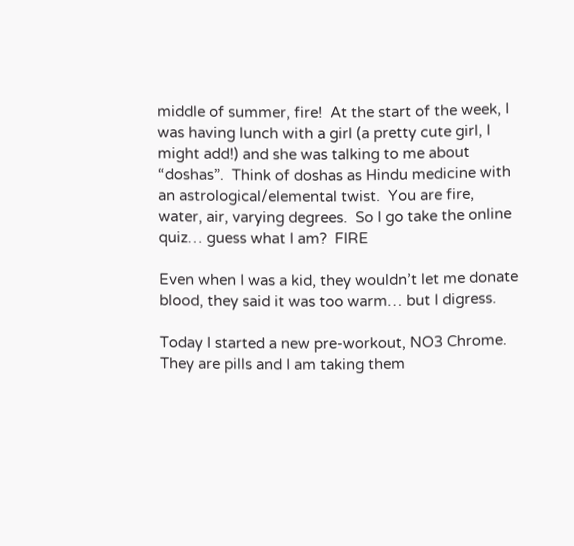middle of summer, fire!  At the start of the week, I was having lunch with a girl (a pretty cute girl, I might add!) and she was talking to me about “doshas”.  Think of doshas as Hindu medicine with an astrological/elemental twist.  You are fire, water, air, varying degrees.  So I go take the online quiz… guess what I am?  FIRE

Even when I was a kid, they wouldn’t let me donate blood, they said it was too warm… but I digress.

Today I started a new pre-workout, NO3 Chrome.  They are pills and I am taking them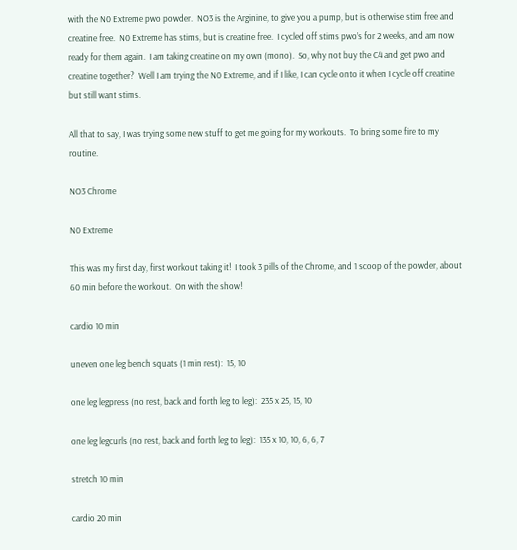with the N0 Extreme pwo powder.  NO3 is the Arginine, to give you a pump, but is otherwise stim free and creatine free.  N0 Extreme has stims, but is creatine free.  I cycled off stims pwo’s for 2 weeks, and am now ready for them again.  I am taking creatine on my own (mono).  So, why not buy the C4 and get pwo and creatine together?  Well I am trying the N0 Extreme, and if I like, I can cycle onto it when I cycle off creatine but still want stims.

All that to say, I was trying some new stuff to get me going for my workouts.  To bring some fire to my routine.

NO3 Chrome

N0 Extreme

This was my first day, first workout taking it!  I took 3 pills of the Chrome, and 1 scoop of the powder, about 60 min before the workout.  On with the show!

cardio 10 min

uneven one leg bench squats (1 min rest):  15, 10

one leg legpress (no rest, back and forth leg to leg):  235 x 25, 15, 10

one leg legcurls (no rest, back and forth leg to leg):  135 x 10, 10, 6, 6, 7

stretch 10 min

cardio 20 min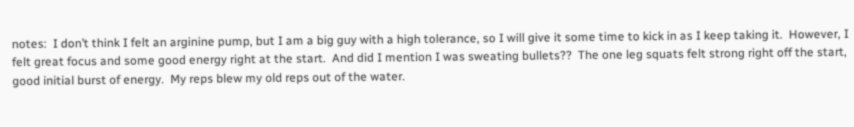notes:  I don’t think I felt an arginine pump, but I am a big guy with a high tolerance, so I will give it some time to kick in as I keep taking it.  However, I felt great focus and some good energy right at the start.  And did I mention I was sweating bullets??  The one leg squats felt strong right off the start, good initial burst of energy.  My reps blew my old reps out of the water.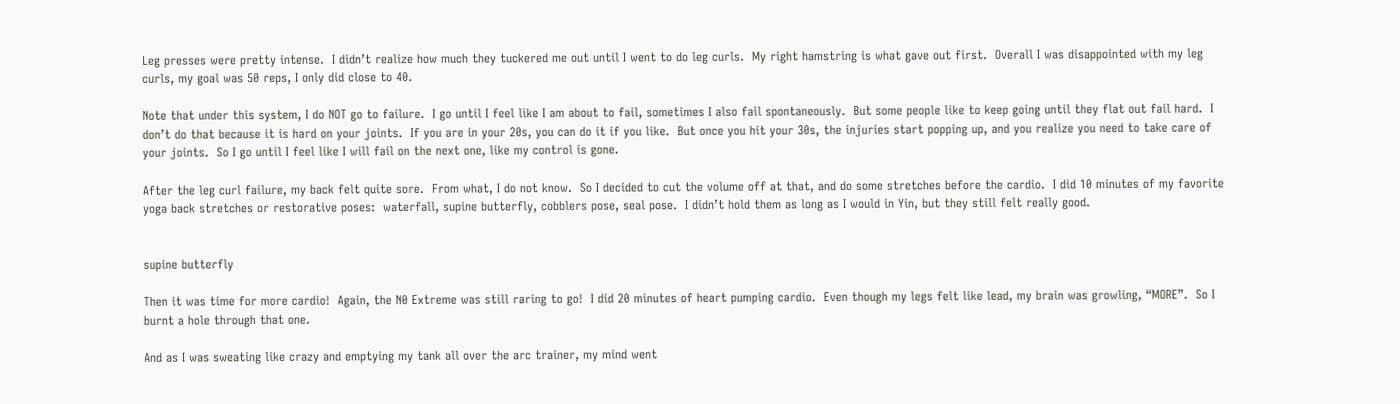Leg presses were pretty intense.  I didn’t realize how much they tuckered me out until I went to do leg curls.  My right hamstring is what gave out first.  Overall I was disappointed with my leg curls, my goal was 50 reps, I only did close to 40.

Note that under this system, I do NOT go to failure.  I go until I feel like I am about to fail, sometimes I also fail spontaneously.  But some people like to keep going until they flat out fail hard.  I don’t do that because it is hard on your joints.  If you are in your 20s, you can do it if you like.  But once you hit your 30s, the injuries start popping up, and you realize you need to take care of your joints.  So I go until I feel like I will fail on the next one, like my control is gone.

After the leg curl failure, my back felt quite sore.  From what, I do not know.  So I decided to cut the volume off at that, and do some stretches before the cardio.  I did 10 minutes of my favorite yoga back stretches or restorative poses:  waterfall, supine butterfly, cobblers pose, seal pose.  I didn’t hold them as long as I would in Yin, but they still felt really good.


supine butterfly

Then it was time for more cardio!  Again, the N0 Extreme was still raring to go!  I did 20 minutes of heart pumping cardio.  Even though my legs felt like lead, my brain was growling, “MORE”.  So I burnt a hole through that one.

And as I was sweating like crazy and emptying my tank all over the arc trainer, my mind went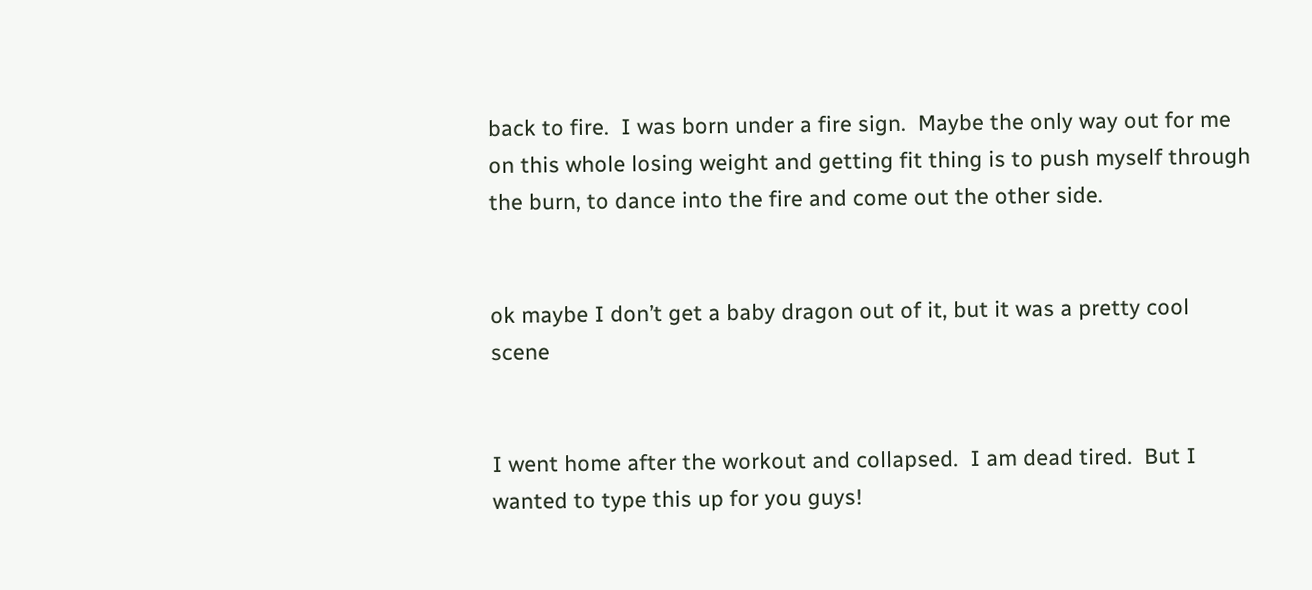back to fire.  I was born under a fire sign.  Maybe the only way out for me on this whole losing weight and getting fit thing is to push myself through the burn, to dance into the fire and come out the other side.


ok maybe I don’t get a baby dragon out of it, but it was a pretty cool scene


I went home after the workout and collapsed.  I am dead tired.  But I wanted to type this up for you guys!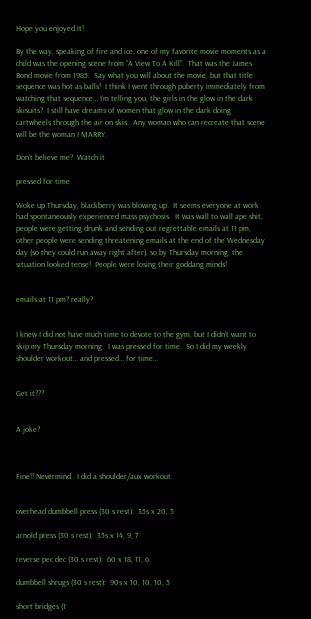Hope you enjoyed it!

By the way, speaking of fire and ice, one of my favorite movie moments as a child was the opening scene from “A View To A Kill”.  That was the James Bond movie from 1985.  Say what you will about the movie, but that title sequence was hot as balls!  I think I went through puberty immediately from watching that sequence… I’m telling you, the girls in the glow in the dark skisuits?  I still have dreams of women that glow in the dark doing cartwheels through the air on skis.  Any woman who can recreate that scene will be the woman I MARRY.

Don’t believe me?  Watch it

pressed for time

Woke up Thursday, blackberry was blowing up.  It seems everyone at work had spontaneously experienced mass psychosis.  It was wall to wall ape shit, people were getting drunk and sending out regrettable emails at 11 pm, other people were sending threatening emails at the end of the Wednesday day (so they could run away right after), so by Thursday morning, the situation looked tense!  People were losing their goddang minds!


emails at 11 pm? really?


I knew I did not have much time to devote to the gym, but I didn’t want to skip my Thursday morning.  I was pressed for time.  So I did my weekly shoulder workout… and pressed… for time…


Get it???


A joke?



Fine!! Nevermind.  I did a shoulder/aux workout


overhead dumbbell press (30 s rest):  35s x 20, 5

arnold press (30 s rest):  35s x 14, 9, 7

reverse pec dec (30 s rest):  60 x 18, 11, 6

dumbbell shrugs (30 s rest):  90s x 10, 10, 10, 5

short bridges (1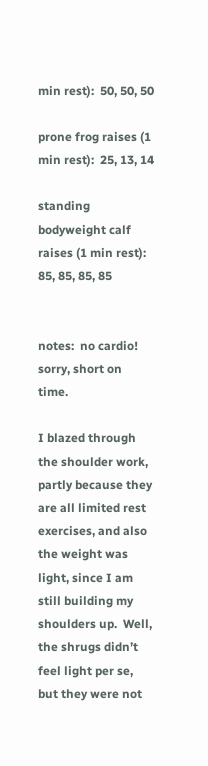min rest):  50, 50, 50

prone frog raises (1 min rest):  25, 13, 14

standing bodyweight calf raises (1 min rest):  85, 85, 85, 85


notes:  no cardio!  sorry, short on time.

I blazed through the shoulder work, partly because they are all limited rest exercises, and also the weight was light, since I am still building my shoulders up.  Well, the shrugs didn’t feel light per se, but they were not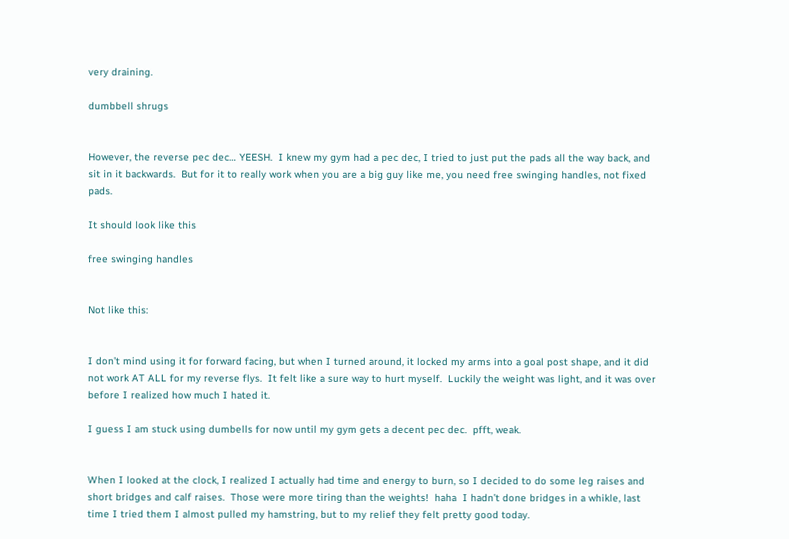very draining.

dumbbell shrugs


However, the reverse pec dec… YEESH.  I knew my gym had a pec dec, I tried to just put the pads all the way back, and sit in it backwards.  But for it to really work when you are a big guy like me, you need free swinging handles, not fixed pads.

It should look like this

free swinging handles


Not like this:


I don’t mind using it for forward facing, but when I turned around, it locked my arms into a goal post shape, and it did not work AT ALL for my reverse flys.  It felt like a sure way to hurt myself.  Luckily the weight was light, and it was over before I realized how much I hated it.

I guess I am stuck using dumbells for now until my gym gets a decent pec dec.  pfft, weak.


When I looked at the clock, I realized I actually had time and energy to burn, so I decided to do some leg raises and short bridges and calf raises.  Those were more tiring than the weights!  haha  I hadn’t done bridges in a whikle, last time I tried them I almost pulled my hamstring, but to my relief they felt pretty good today.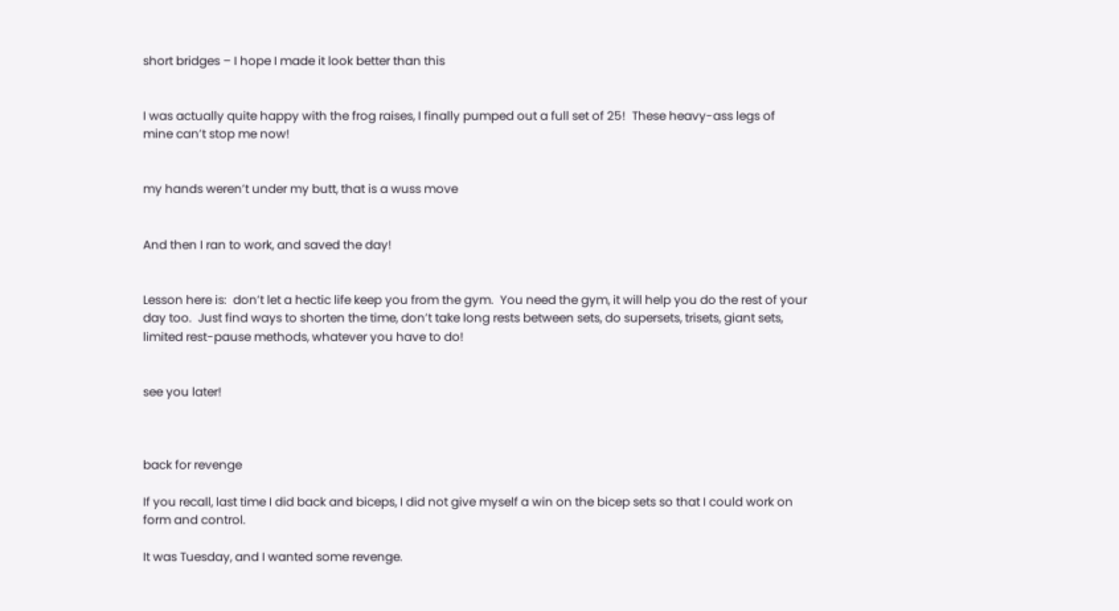short bridges – I hope I made it look better than this


I was actually quite happy with the frog raises, I finally pumped out a full set of 25!  These heavy-ass legs of mine can’t stop me now!


my hands weren’t under my butt, that is a wuss move


And then I ran to work, and saved the day!


Lesson here is:  don’t let a hectic life keep you from the gym.  You need the gym, it will help you do the rest of your day too.  Just find ways to shorten the time, don’t take long rests between sets, do supersets, trisets, giant sets, limited rest-pause methods, whatever you have to do!


see you later!



back for revenge

If you recall, last time I did back and biceps, I did not give myself a win on the bicep sets so that I could work on form and control.

It was Tuesday, and I wanted some revenge.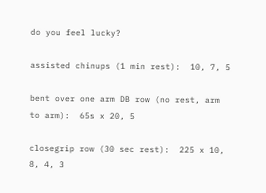do you feel lucky?

assisted chinups (1 min rest):  10, 7, 5

bent over one arm DB row (no rest, arm to arm):  65s x 20, 5

closegrip row (30 sec rest):  225 x 10, 8, 4, 3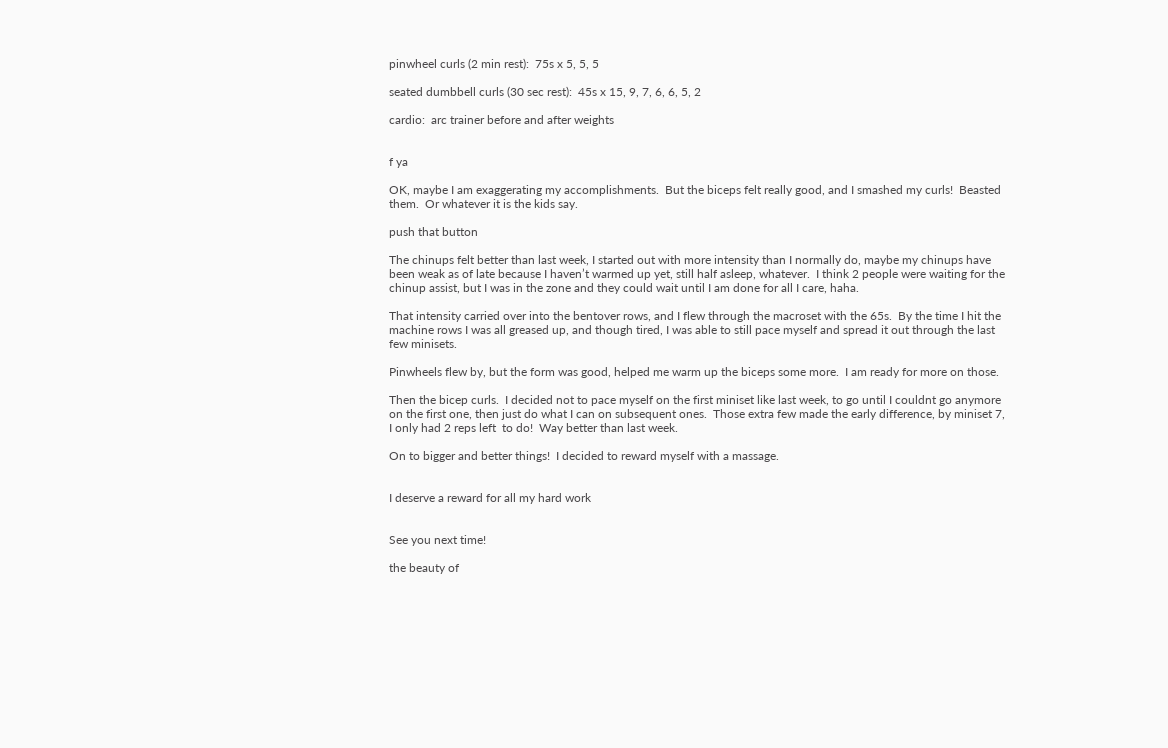pinwheel curls (2 min rest):  75s x 5, 5, 5

seated dumbbell curls (30 sec rest):  45s x 15, 9, 7, 6, 6, 5, 2

cardio:  arc trainer before and after weights


f ya

OK, maybe I am exaggerating my accomplishments.  But the biceps felt really good, and I smashed my curls!  Beasted them.  Or whatever it is the kids say.

push that button

The chinups felt better than last week, I started out with more intensity than I normally do, maybe my chinups have been weak as of late because I haven’t warmed up yet, still half asleep, whatever.  I think 2 people were waiting for the chinup assist, but I was in the zone and they could wait until I am done for all I care, haha.

That intensity carried over into the bentover rows, and I flew through the macroset with the 65s.  By the time I hit the machine rows I was all greased up, and though tired, I was able to still pace myself and spread it out through the last few minisets.

Pinwheels flew by, but the form was good, helped me warm up the biceps some more.  I am ready for more on those.

Then the bicep curls.  I decided not to pace myself on the first miniset like last week, to go until I couldnt go anymore on the first one, then just do what I can on subsequent ones.  Those extra few made the early difference, by miniset 7, I only had 2 reps left  to do!  Way better than last week.

On to bigger and better things!  I decided to reward myself with a massage.


I deserve a reward for all my hard work


See you next time!

the beauty of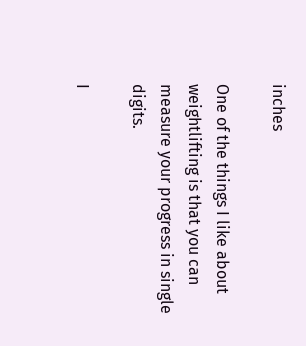inches

One of the things I like about weightlifting is that you can measure your progress in single digits.

I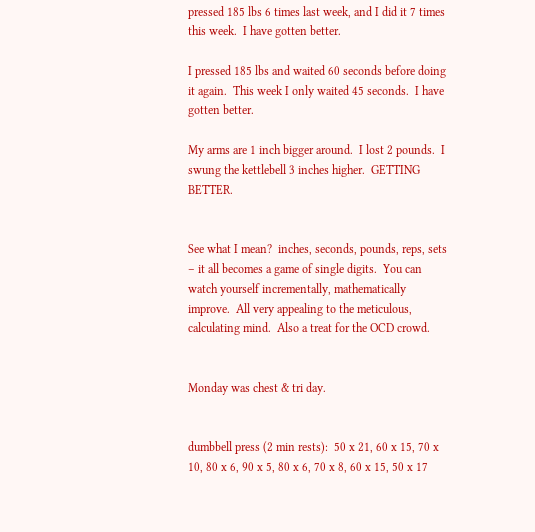pressed 185 lbs 6 times last week, and I did it 7 times this week.  I have gotten better.

I pressed 185 lbs and waited 60 seconds before doing it again.  This week I only waited 45 seconds.  I have gotten better.

My arms are 1 inch bigger around.  I lost 2 pounds.  I swung the kettlebell 3 inches higher.  GETTING BETTER.


See what I mean?  inches, seconds, pounds, reps, sets  – it all becomes a game of single digits.  You can watch yourself incrementally, mathematically improve.  All very appealing to the meticulous, calculating mind.  Also a treat for the OCD crowd.


Monday was chest & tri day.


dumbbell press (2 min rests):  50 x 21, 60 x 15, 70 x 10, 80 x 6, 90 x 5, 80 x 6, 70 x 8, 60 x 15, 50 x 17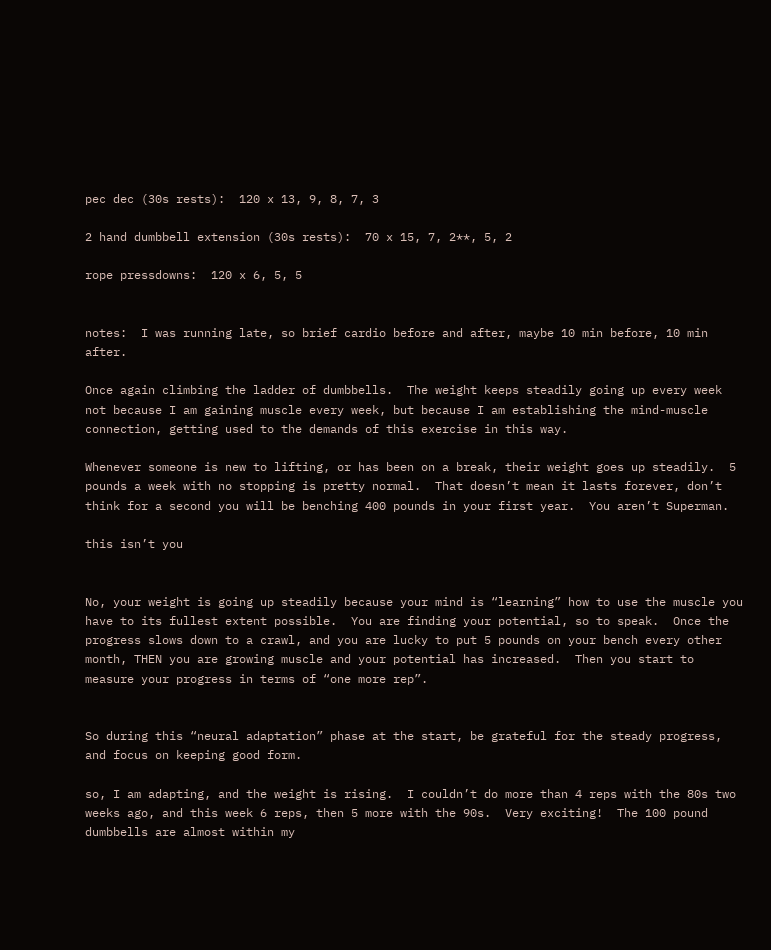pec dec (30s rests):  120 x 13, 9, 8, 7, 3

2 hand dumbbell extension (30s rests):  70 x 15, 7, 2**, 5, 2

rope pressdowns:  120 x 6, 5, 5


notes:  I was running late, so brief cardio before and after, maybe 10 min before, 10 min after.

Once again climbing the ladder of dumbbells.  The weight keeps steadily going up every week not because I am gaining muscle every week, but because I am establishing the mind-muscle connection, getting used to the demands of this exercise in this way.

Whenever someone is new to lifting, or has been on a break, their weight goes up steadily.  5 pounds a week with no stopping is pretty normal.  That doesn’t mean it lasts forever, don’t think for a second you will be benching 400 pounds in your first year.  You aren’t Superman.

this isn’t you


No, your weight is going up steadily because your mind is “learning” how to use the muscle you have to its fullest extent possible.  You are finding your potential, so to speak.  Once the progress slows down to a crawl, and you are lucky to put 5 pounds on your bench every other month, THEN you are growing muscle and your potential has increased.  Then you start to measure your progress in terms of “one more rep”.


So during this “neural adaptation” phase at the start, be grateful for the steady progress, and focus on keeping good form.

so, I am adapting, and the weight is rising.  I couldn’t do more than 4 reps with the 80s two weeks ago, and this week 6 reps, then 5 more with the 90s.  Very exciting!  The 100 pound dumbbells are almost within my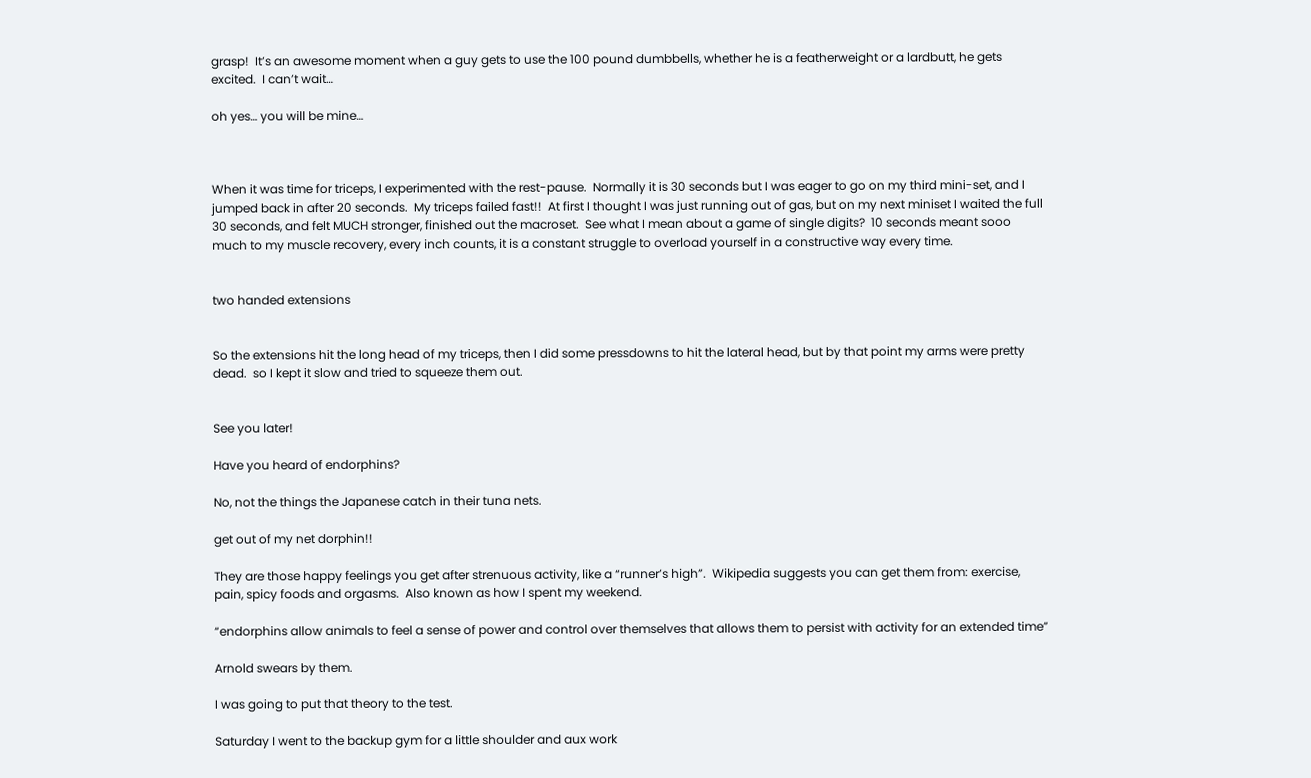grasp!  It’s an awesome moment when a guy gets to use the 100 pound dumbbells, whether he is a featherweight or a lardbutt, he gets excited.  I can’t wait…

oh yes… you will be mine…



When it was time for triceps, I experimented with the rest-pause.  Normally it is 30 seconds but I was eager to go on my third mini-set, and I jumped back in after 20 seconds.  My triceps failed fast!!  At first I thought I was just running out of gas, but on my next miniset I waited the full 30 seconds, and felt MUCH stronger, finished out the macroset.  See what I mean about a game of single digits?  10 seconds meant sooo much to my muscle recovery, every inch counts, it is a constant struggle to overload yourself in a constructive way every time.


two handed extensions


So the extensions hit the long head of my triceps, then I did some pressdowns to hit the lateral head, but by that point my arms were pretty dead.  so I kept it slow and tried to squeeze them out.


See you later!

Have you heard of endorphins?

No, not the things the Japanese catch in their tuna nets.

get out of my net dorphin!!

They are those happy feelings you get after strenuous activity, like a “runner’s high”.  Wikipedia suggests you can get them from: exercise, pain, spicy foods and orgasms.  Also known as how I spent my weekend.

“endorphins allow animals to feel a sense of power and control over themselves that allows them to persist with activity for an extended time”

Arnold swears by them.

I was going to put that theory to the test.

Saturday I went to the backup gym for a little shoulder and aux work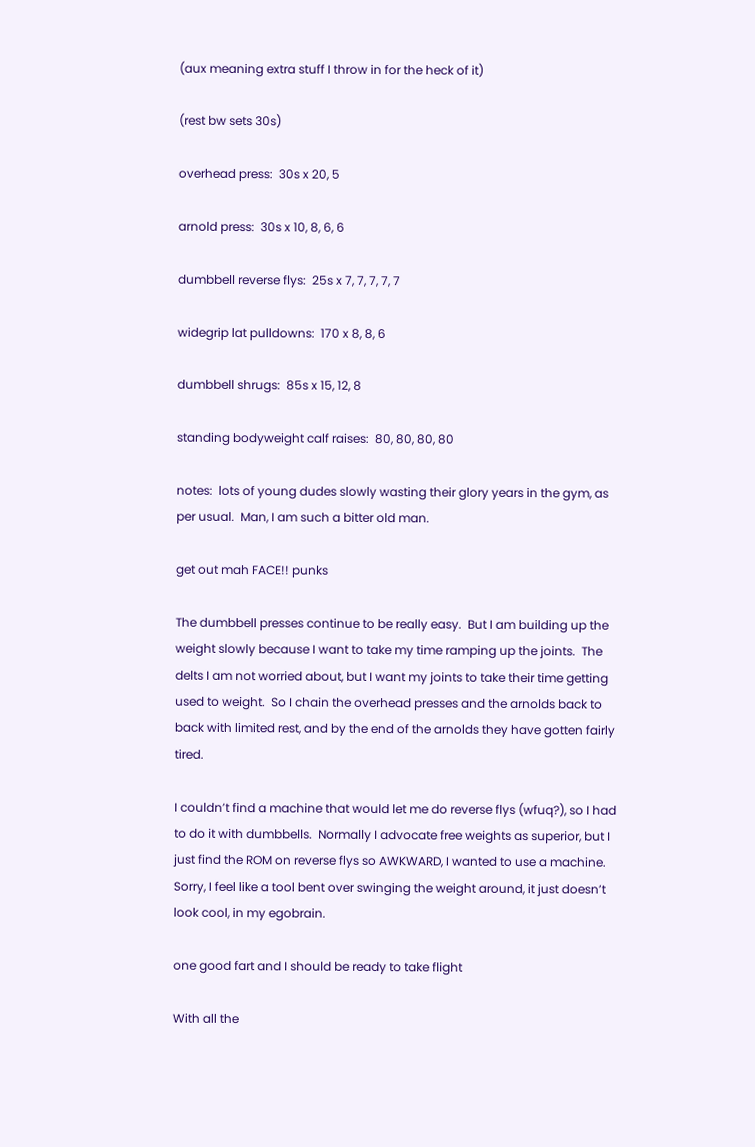(aux meaning extra stuff I throw in for the heck of it)

(rest bw sets 30s)

overhead press:  30s x 20, 5

arnold press:  30s x 10, 8, 6, 6

dumbbell reverse flys:  25s x 7, 7, 7, 7, 7

widegrip lat pulldowns:  170 x 8, 8, 6

dumbbell shrugs:  85s x 15, 12, 8

standing bodyweight calf raises:  80, 80, 80, 80

notes:  lots of young dudes slowly wasting their glory years in the gym, as per usual.  Man, I am such a bitter old man.

get out mah FACE!! punks

The dumbbell presses continue to be really easy.  But I am building up the weight slowly because I want to take my time ramping up the joints.  The delts I am not worried about, but I want my joints to take their time getting used to weight.  So I chain the overhead presses and the arnolds back to back with limited rest, and by the end of the arnolds they have gotten fairly tired.

I couldn’t find a machine that would let me do reverse flys (wfuq?), so I had to do it with dumbbells.  Normally I advocate free weights as superior, but I just find the ROM on reverse flys so AWKWARD, I wanted to use a machine.  Sorry, I feel like a tool bent over swinging the weight around, it just doesn’t look cool, in my egobrain.

one good fart and I should be ready to take flight

With all the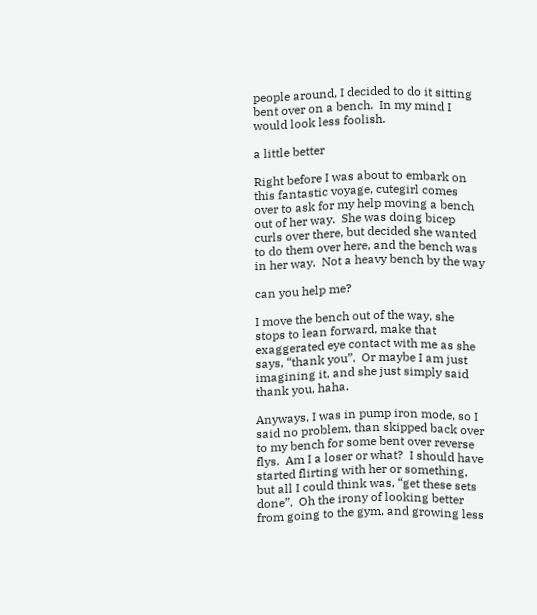people around, I decided to do it sitting bent over on a bench.  In my mind I would look less foolish.

a little better

Right before I was about to embark on this fantastic voyage, cutegirl comes over to ask for my help moving a bench out of her way.  She was doing bicep curls over there, but decided she wanted to do them over here, and the bench was in her way.  Not a heavy bench by the way

can you help me?

I move the bench out of the way, she stops to lean forward, make that exaggerated eye contact with me as she says, “thank you”.  Or maybe I am just imagining it, and she just simply said thank you, haha.

Anyways, I was in pump iron mode, so I said no problem, than skipped back over to my bench for some bent over reverse flys.  Am I a loser or what?  I should have started flirting with her or something, but all I could think was, “get these sets done”.  Oh the irony of looking better from going to the gym, and growing less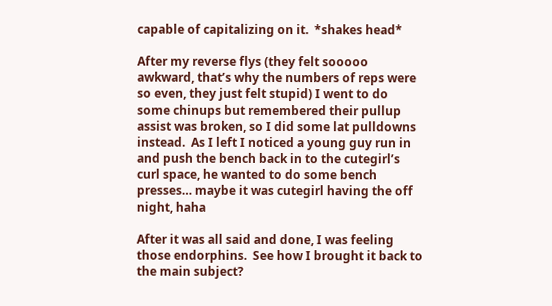capable of capitalizing on it.  *shakes head*

After my reverse flys (they felt sooooo awkward, that’s why the numbers of reps were so even, they just felt stupid) I went to do some chinups but remembered their pullup assist was broken, so I did some lat pulldowns instead.  As I left I noticed a young guy run in and push the bench back in to the cutegirl’s curl space, he wanted to do some bench presses… maybe it was cutegirl having the off night, haha

After it was all said and done, I was feeling those endorphins.  See how I brought it back to the main subject?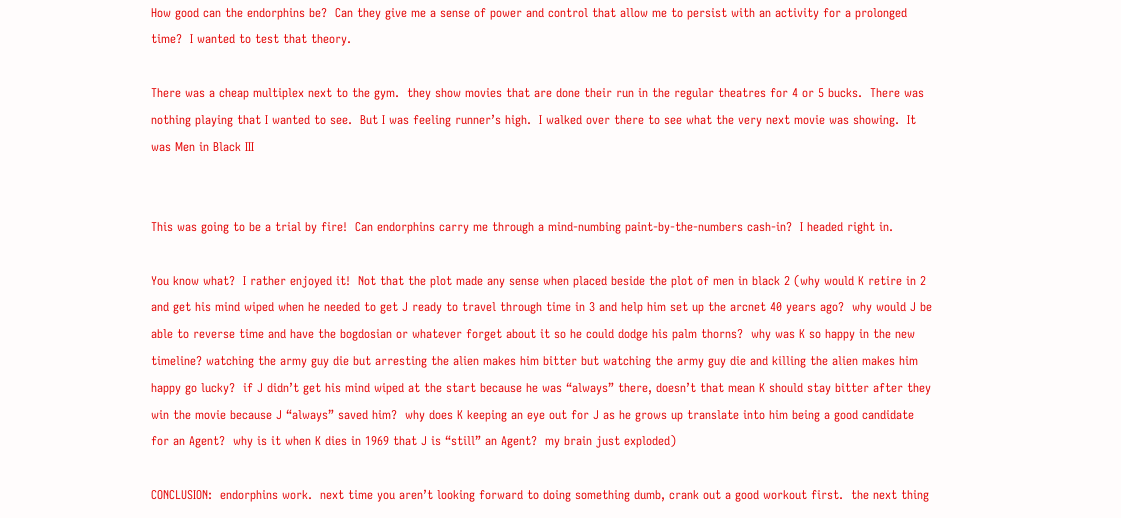How good can the endorphins be?  Can they give me a sense of power and control that allow me to persist with an activity for a prolonged time?  I wanted to test that theory.

There was a cheap multiplex next to the gym.  they show movies that are done their run in the regular theatres for 4 or 5 bucks.  There was nothing playing that I wanted to see.  But I was feeling runner’s high.  I walked over there to see what the very next movie was showing.  It was Men in Black III


This was going to be a trial by fire!  Can endorphins carry me through a mind-numbing paint-by-the-numbers cash-in?  I headed right in.

You know what?  I rather enjoyed it!  Not that the plot made any sense when placed beside the plot of men in black 2 (why would K retire in 2 and get his mind wiped when he needed to get J ready to travel through time in 3 and help him set up the arcnet 40 years ago?  why would J be able to reverse time and have the bogdosian or whatever forget about it so he could dodge his palm thorns?  why was K so happy in the new timeline? watching the army guy die but arresting the alien makes him bitter but watching the army guy die and killing the alien makes him happy go lucky?  if J didn’t get his mind wiped at the start because he was “always” there, doesn’t that mean K should stay bitter after they win the movie because J “always” saved him?  why does K keeping an eye out for J as he grows up translate into him being a good candidate for an Agent?  why is it when K dies in 1969 that J is “still” an Agent?  my brain just exploded)

CONCLUSION:  endorphins work.  next time you aren’t looking forward to doing something dumb, crank out a good workout first.  the next thing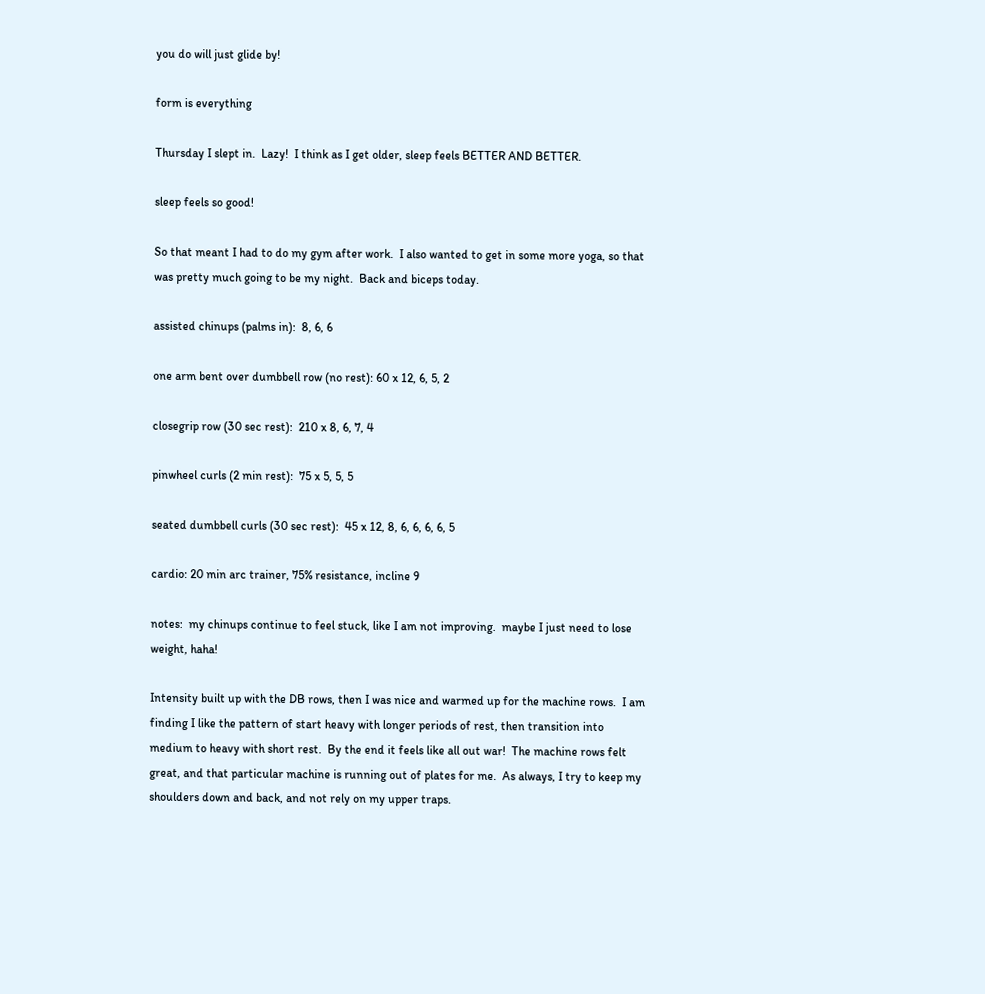you do will just glide by!

form is everything

Thursday I slept in.  Lazy!  I think as I get older, sleep feels BETTER AND BETTER.

sleep feels so good!

So that meant I had to do my gym after work.  I also wanted to get in some more yoga, so that was pretty much going to be my night.  Back and biceps today.

assisted chinups (palms in):  8, 6, 6

one arm bent over dumbbell row (no rest): 60 x 12, 6, 5, 2

closegrip row (30 sec rest):  210 x 8, 6, 7, 4

pinwheel curls (2 min rest):  75 x 5, 5, 5

seated dumbbell curls (30 sec rest):  45 x 12, 8, 6, 6, 6, 6, 5

cardio: 20 min arc trainer, 75% resistance, incline 9

notes:  my chinups continue to feel stuck, like I am not improving.  maybe I just need to lose weight, haha!

Intensity built up with the DB rows, then I was nice and warmed up for the machine rows.  I am finding I like the pattern of start heavy with longer periods of rest, then transition into medium to heavy with short rest.  By the end it feels like all out war!  The machine rows felt great, and that particular machine is running out of plates for me.  As always, I try to keep my shoulders down and back, and not rely on my upper traps.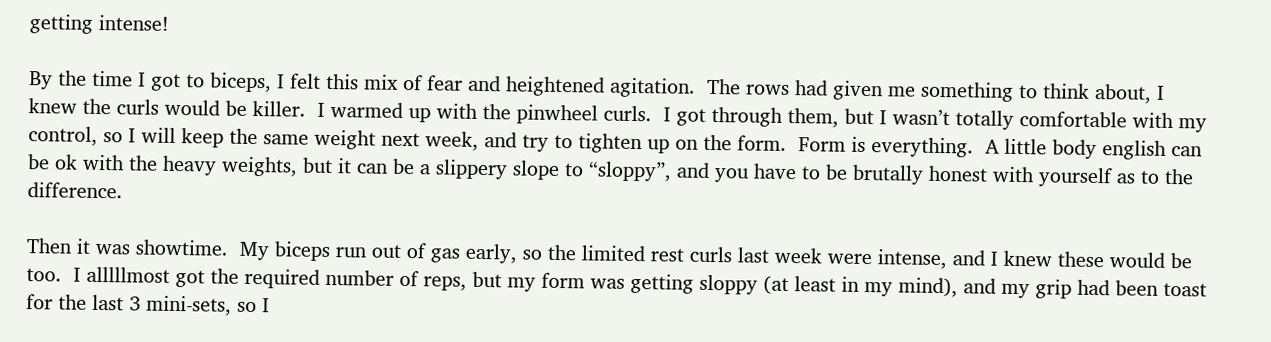getting intense!

By the time I got to biceps, I felt this mix of fear and heightened agitation.  The rows had given me something to think about, I knew the curls would be killer.  I warmed up with the pinwheel curls.  I got through them, but I wasn’t totally comfortable with my control, so I will keep the same weight next week, and try to tighten up on the form.  Form is everything.  A little body english can be ok with the heavy weights, but it can be a slippery slope to “sloppy”, and you have to be brutally honest with yourself as to the difference.

Then it was showtime.  My biceps run out of gas early, so the limited rest curls last week were intense, and I knew these would be too.  I alllllmost got the required number of reps, but my form was getting sloppy (at least in my mind), and my grip had been toast for the last 3 mini-sets, so I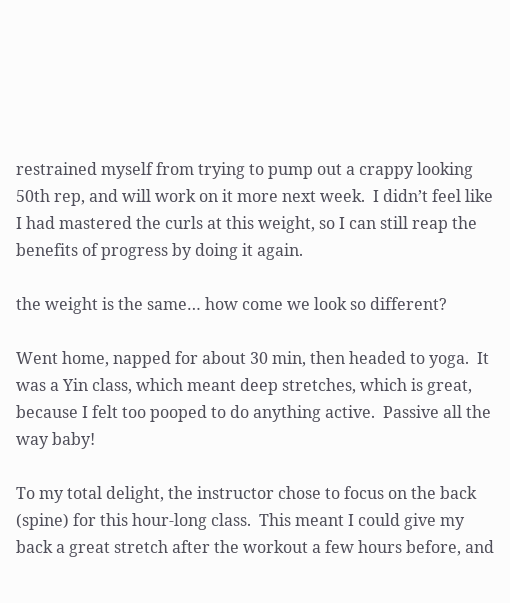restrained myself from trying to pump out a crappy looking 50th rep, and will work on it more next week.  I didn’t feel like I had mastered the curls at this weight, so I can still reap the benefits of progress by doing it again.

the weight is the same… how come we look so different?

Went home, napped for about 30 min, then headed to yoga.  It was a Yin class, which meant deep stretches, which is great, because I felt too pooped to do anything active.  Passive all the way baby!

To my total delight, the instructor chose to focus on the back (spine) for this hour-long class.  This meant I could give my back a great stretch after the workout a few hours before, and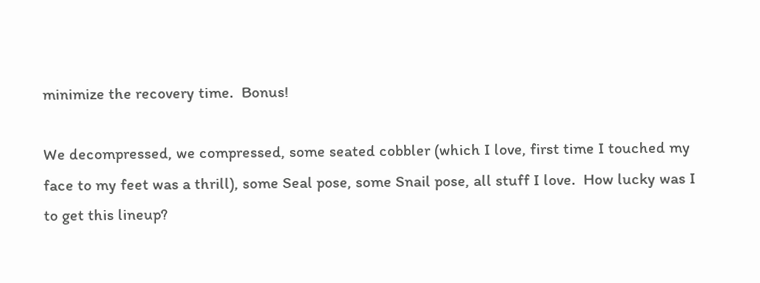minimize the recovery time.  Bonus!

We decompressed, we compressed, some seated cobbler (which I love, first time I touched my face to my feet was a thrill), some Seal pose, some Snail pose, all stuff I love.  How lucky was I to get this lineup?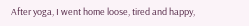After yoga, I went home loose, tired and happy,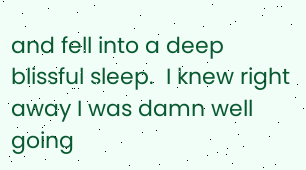and fell into a deep blissful sleep.  I knew right away I was damn well going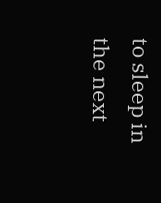to sleep in the next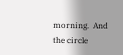morning.  And the circle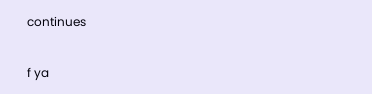continues

f ya